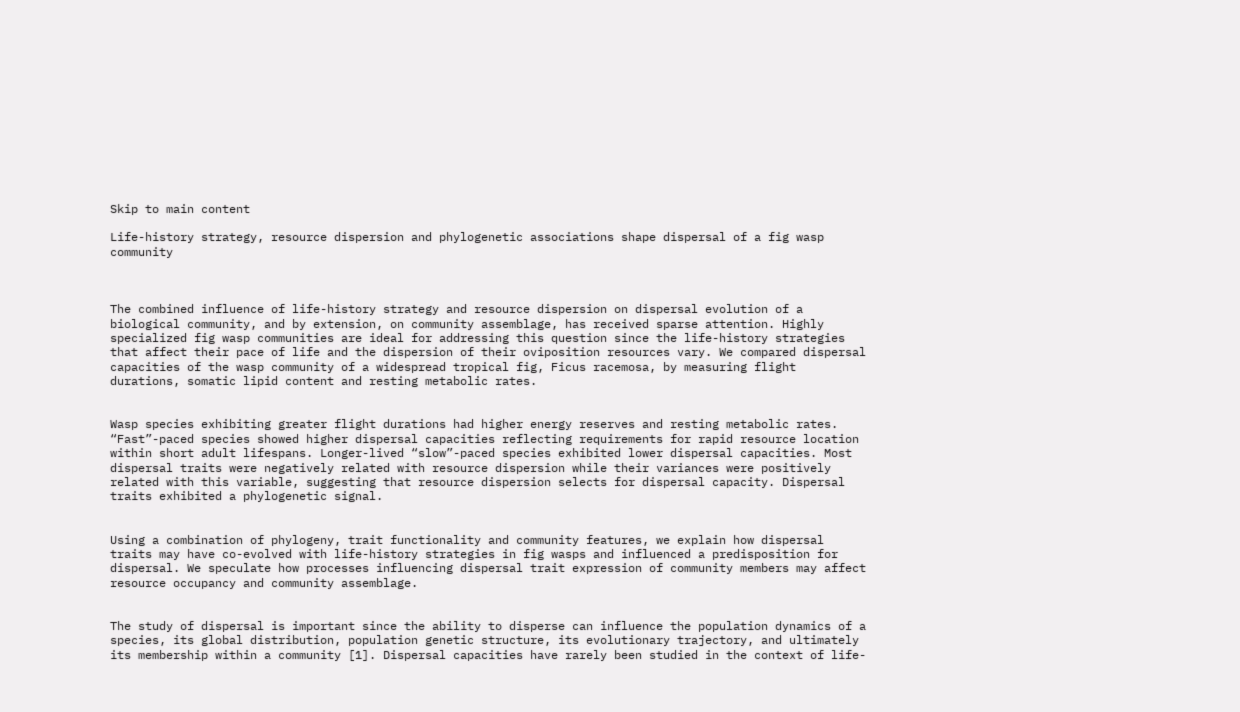Skip to main content

Life-history strategy, resource dispersion and phylogenetic associations shape dispersal of a fig wasp community



The combined influence of life-history strategy and resource dispersion on dispersal evolution of a biological community, and by extension, on community assemblage, has received sparse attention. Highly specialized fig wasp communities are ideal for addressing this question since the life-history strategies that affect their pace of life and the dispersion of their oviposition resources vary. We compared dispersal capacities of the wasp community of a widespread tropical fig, Ficus racemosa, by measuring flight durations, somatic lipid content and resting metabolic rates.


Wasp species exhibiting greater flight durations had higher energy reserves and resting metabolic rates. “Fast”-paced species showed higher dispersal capacities reflecting requirements for rapid resource location within short adult lifespans. Longer-lived “slow”-paced species exhibited lower dispersal capacities. Most dispersal traits were negatively related with resource dispersion while their variances were positively related with this variable, suggesting that resource dispersion selects for dispersal capacity. Dispersal traits exhibited a phylogenetic signal.


Using a combination of phylogeny, trait functionality and community features, we explain how dispersal traits may have co-evolved with life-history strategies in fig wasps and influenced a predisposition for dispersal. We speculate how processes influencing dispersal trait expression of community members may affect resource occupancy and community assemblage.


The study of dispersal is important since the ability to disperse can influence the population dynamics of a species, its global distribution, population genetic structure, its evolutionary trajectory, and ultimately its membership within a community [1]. Dispersal capacities have rarely been studied in the context of life-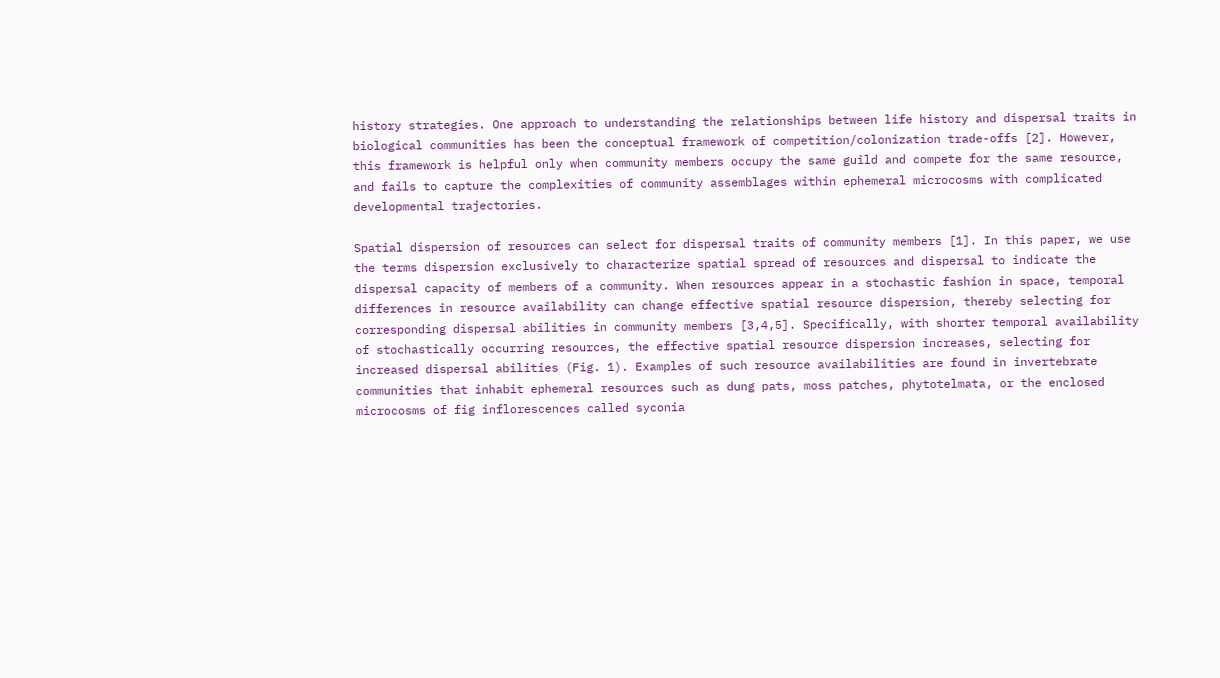history strategies. One approach to understanding the relationships between life history and dispersal traits in biological communities has been the conceptual framework of competition/colonization trade-offs [2]. However, this framework is helpful only when community members occupy the same guild and compete for the same resource, and fails to capture the complexities of community assemblages within ephemeral microcosms with complicated developmental trajectories.

Spatial dispersion of resources can select for dispersal traits of community members [1]. In this paper, we use the terms dispersion exclusively to characterize spatial spread of resources and dispersal to indicate the dispersal capacity of members of a community. When resources appear in a stochastic fashion in space, temporal differences in resource availability can change effective spatial resource dispersion, thereby selecting for corresponding dispersal abilities in community members [3,4,5]. Specifically, with shorter temporal availability of stochastically occurring resources, the effective spatial resource dispersion increases, selecting for increased dispersal abilities (Fig. 1). Examples of such resource availabilities are found in invertebrate communities that inhabit ephemeral resources such as dung pats, moss patches, phytotelmata, or the enclosed microcosms of fig inflorescences called syconia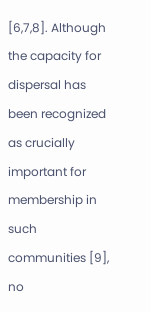[6,7,8]. Although the capacity for dispersal has been recognized as crucially important for membership in such communities [9], no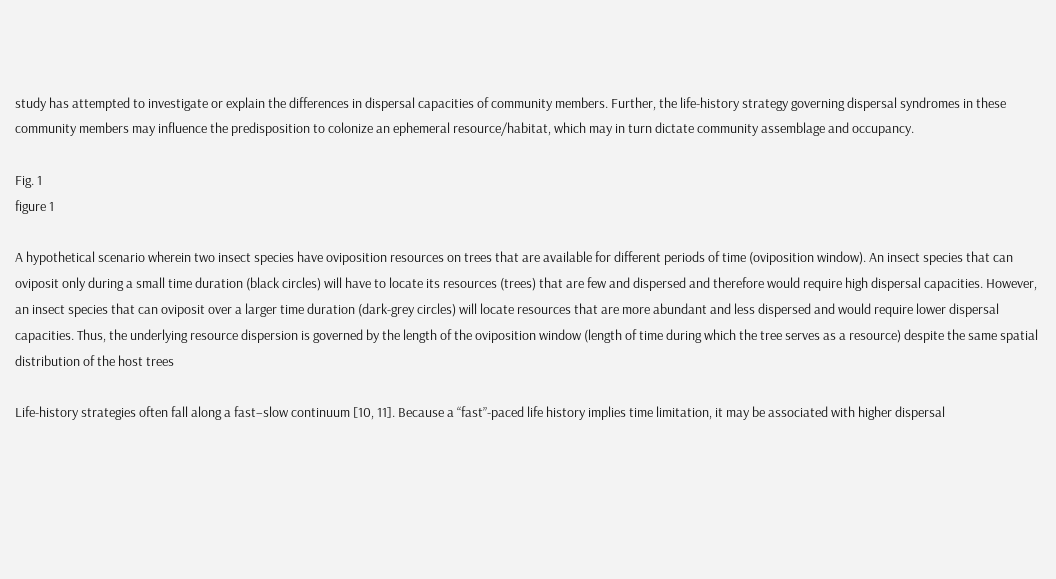study has attempted to investigate or explain the differences in dispersal capacities of community members. Further, the life-history strategy governing dispersal syndromes in these community members may influence the predisposition to colonize an ephemeral resource/habitat, which may in turn dictate community assemblage and occupancy.

Fig. 1
figure 1

A hypothetical scenario wherein two insect species have oviposition resources on trees that are available for different periods of time (oviposition window). An insect species that can oviposit only during a small time duration (black circles) will have to locate its resources (trees) that are few and dispersed and therefore would require high dispersal capacities. However, an insect species that can oviposit over a larger time duration (dark-grey circles) will locate resources that are more abundant and less dispersed and would require lower dispersal capacities. Thus, the underlying resource dispersion is governed by the length of the oviposition window (length of time during which the tree serves as a resource) despite the same spatial distribution of the host trees

Life-history strategies often fall along a fast–slow continuum [10, 11]. Because a “fast”-paced life history implies time limitation, it may be associated with higher dispersal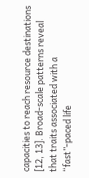capacities to reach resource destinations [12, 13]. Broad-scale patterns reveal that traits associated with a “fast”-paced life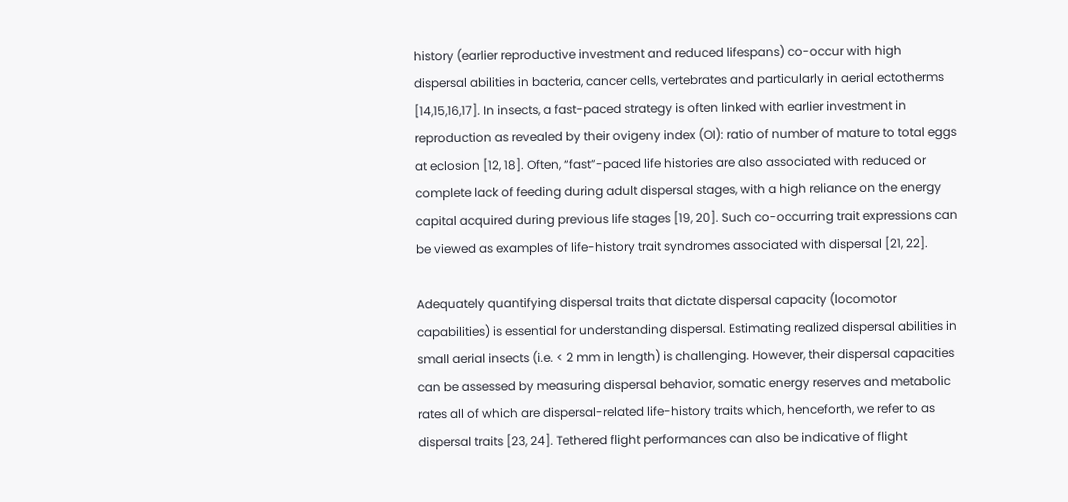history (earlier reproductive investment and reduced lifespans) co-occur with high dispersal abilities in bacteria, cancer cells, vertebrates and particularly in aerial ectotherms [14,15,16,17]. In insects, a fast-paced strategy is often linked with earlier investment in reproduction as revealed by their ovigeny index (OI): ratio of number of mature to total eggs at eclosion [12, 18]. Often, “fast”-paced life histories are also associated with reduced or complete lack of feeding during adult dispersal stages, with a high reliance on the energy capital acquired during previous life stages [19, 20]. Such co-occurring trait expressions can be viewed as examples of life-history trait syndromes associated with dispersal [21, 22].

Adequately quantifying dispersal traits that dictate dispersal capacity (locomotor capabilities) is essential for understanding dispersal. Estimating realized dispersal abilities in small aerial insects (i.e. < 2 mm in length) is challenging. However, their dispersal capacities can be assessed by measuring dispersal behavior, somatic energy reserves and metabolic rates all of which are dispersal-related life-history traits which, henceforth, we refer to as dispersal traits [23, 24]. Tethered flight performances can also be indicative of flight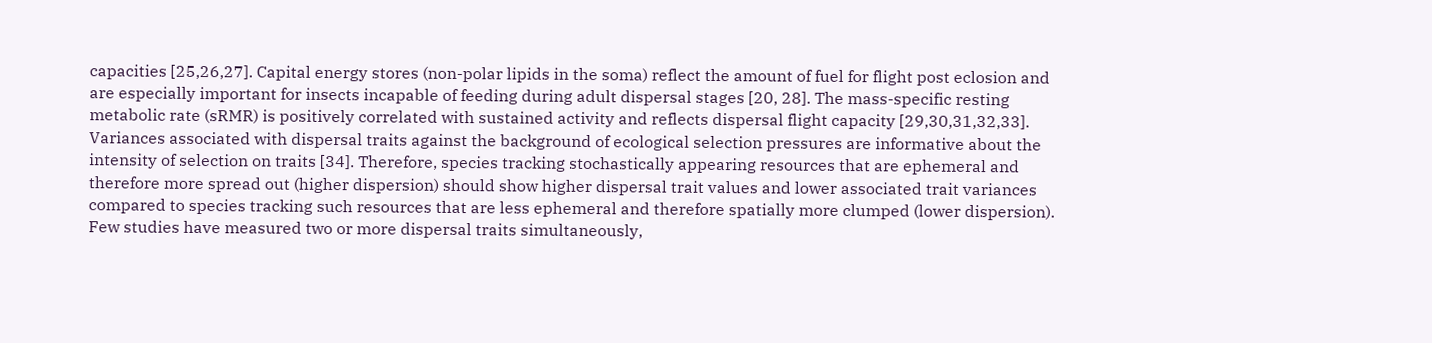capacities [25,26,27]. Capital energy stores (non-polar lipids in the soma) reflect the amount of fuel for flight post eclosion and are especially important for insects incapable of feeding during adult dispersal stages [20, 28]. The mass-specific resting metabolic rate (sRMR) is positively correlated with sustained activity and reflects dispersal flight capacity [29,30,31,32,33]. Variances associated with dispersal traits against the background of ecological selection pressures are informative about the intensity of selection on traits [34]. Therefore, species tracking stochastically appearing resources that are ephemeral and therefore more spread out (higher dispersion) should show higher dispersal trait values and lower associated trait variances compared to species tracking such resources that are less ephemeral and therefore spatially more clumped (lower dispersion). Few studies have measured two or more dispersal traits simultaneously,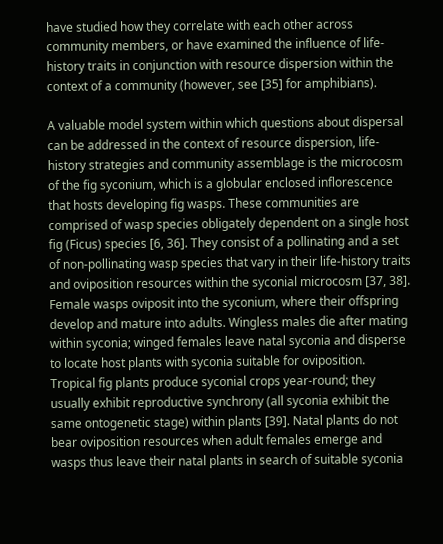have studied how they correlate with each other across community members, or have examined the influence of life-history traits in conjunction with resource dispersion within the context of a community (however, see [35] for amphibians).

A valuable model system within which questions about dispersal can be addressed in the context of resource dispersion, life-history strategies and community assemblage is the microcosm of the fig syconium, which is a globular enclosed inflorescence that hosts developing fig wasps. These communities are comprised of wasp species obligately dependent on a single host fig (Ficus) species [6, 36]. They consist of a pollinating and a set of non-pollinating wasp species that vary in their life-history traits and oviposition resources within the syconial microcosm [37, 38]. Female wasps oviposit into the syconium, where their offspring develop and mature into adults. Wingless males die after mating within syconia; winged females leave natal syconia and disperse to locate host plants with syconia suitable for oviposition. Tropical fig plants produce syconial crops year-round; they usually exhibit reproductive synchrony (all syconia exhibit the same ontogenetic stage) within plants [39]. Natal plants do not bear oviposition resources when adult females emerge and wasps thus leave their natal plants in search of suitable syconia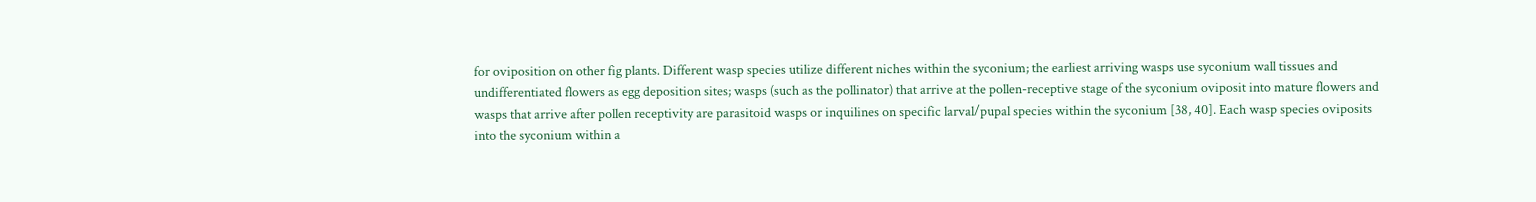for oviposition on other fig plants. Different wasp species utilize different niches within the syconium; the earliest arriving wasps use syconium wall tissues and undifferentiated flowers as egg deposition sites; wasps (such as the pollinator) that arrive at the pollen-receptive stage of the syconium oviposit into mature flowers and wasps that arrive after pollen receptivity are parasitoid wasps or inquilines on specific larval/pupal species within the syconium [38, 40]. Each wasp species oviposits into the syconium within a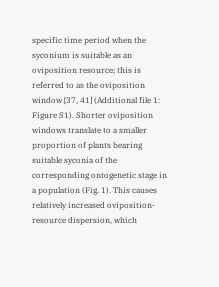specific time period when the syconium is suitable as an oviposition resource; this is referred to as the oviposition window [37, 41] (Additional file 1: Figure S1). Shorter oviposition windows translate to a smaller proportion of plants bearing suitable syconia of the corresponding ontogenetic stage in a population (Fig. 1). This causes relatively increased oviposition-resource dispersion, which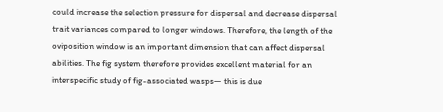could increase the selection pressure for dispersal and decrease dispersal trait variances compared to longer windows. Therefore, the length of the oviposition window is an important dimension that can affect dispersal abilities. The fig system therefore provides excellent material for an interspecific study of fig-associated wasps— this is due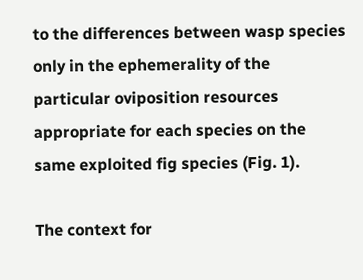to the differences between wasp species only in the ephemerality of the particular oviposition resources appropriate for each species on the same exploited fig species (Fig. 1).

The context for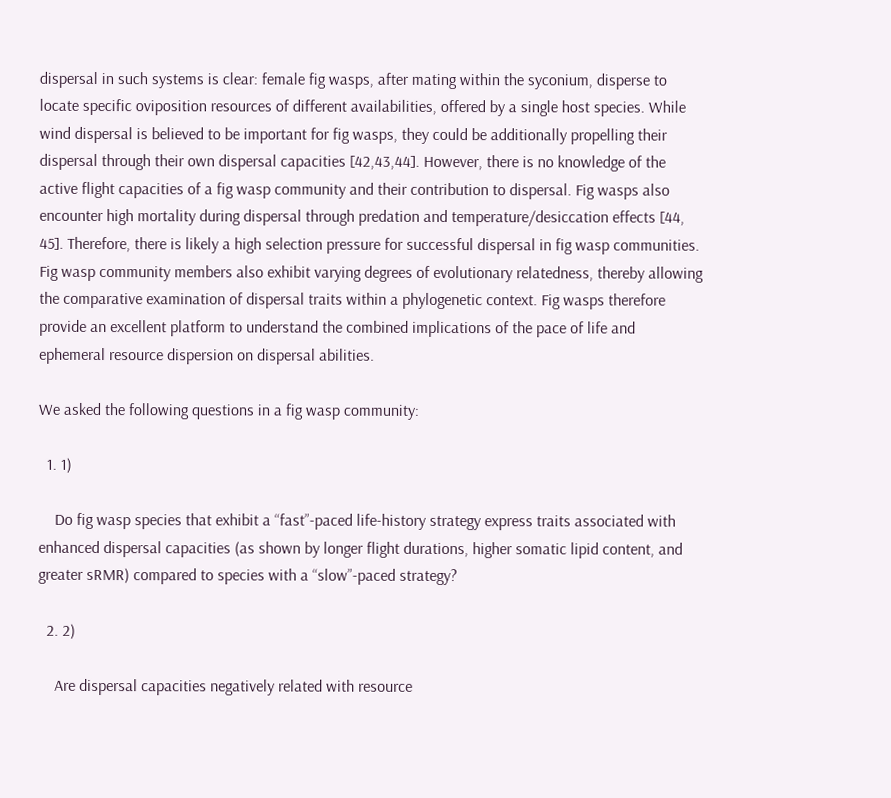dispersal in such systems is clear: female fig wasps, after mating within the syconium, disperse to locate specific oviposition resources of different availabilities, offered by a single host species. While wind dispersal is believed to be important for fig wasps, they could be additionally propelling their dispersal through their own dispersal capacities [42,43,44]. However, there is no knowledge of the active flight capacities of a fig wasp community and their contribution to dispersal. Fig wasps also encounter high mortality during dispersal through predation and temperature/desiccation effects [44, 45]. Therefore, there is likely a high selection pressure for successful dispersal in fig wasp communities. Fig wasp community members also exhibit varying degrees of evolutionary relatedness, thereby allowing the comparative examination of dispersal traits within a phylogenetic context. Fig wasps therefore provide an excellent platform to understand the combined implications of the pace of life and ephemeral resource dispersion on dispersal abilities.

We asked the following questions in a fig wasp community:

  1. 1)

    Do fig wasp species that exhibit a “fast”-paced life-history strategy express traits associated with enhanced dispersal capacities (as shown by longer flight durations, higher somatic lipid content, and greater sRMR) compared to species with a “slow”-paced strategy?

  2. 2)

    Are dispersal capacities negatively related with resource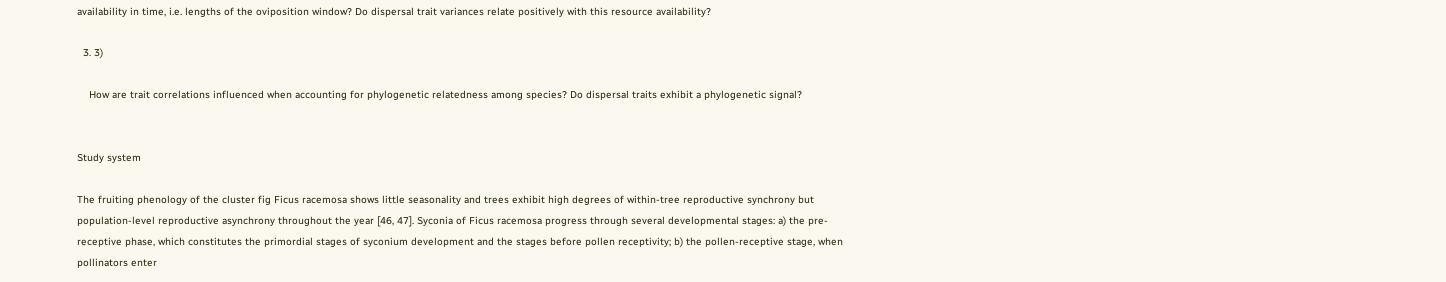availability in time, i.e. lengths of the oviposition window? Do dispersal trait variances relate positively with this resource availability?

  3. 3)

    How are trait correlations influenced when accounting for phylogenetic relatedness among species? Do dispersal traits exhibit a phylogenetic signal?


Study system

The fruiting phenology of the cluster fig Ficus racemosa shows little seasonality and trees exhibit high degrees of within-tree reproductive synchrony but population-level reproductive asynchrony throughout the year [46, 47]. Syconia of Ficus racemosa progress through several developmental stages: a) the pre-receptive phase, which constitutes the primordial stages of syconium development and the stages before pollen receptivity; b) the pollen-receptive stage, when pollinators enter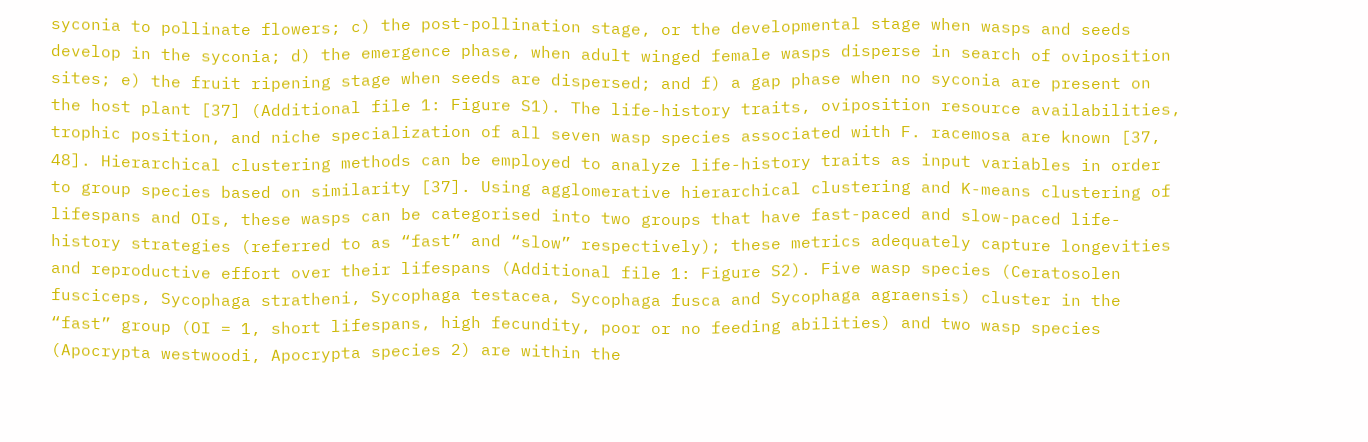syconia to pollinate flowers; c) the post-pollination stage, or the developmental stage when wasps and seeds develop in the syconia; d) the emergence phase, when adult winged female wasps disperse in search of oviposition sites; e) the fruit ripening stage when seeds are dispersed; and f) a gap phase when no syconia are present on the host plant [37] (Additional file 1: Figure S1). The life-history traits, oviposition resource availabilities, trophic position, and niche specialization of all seven wasp species associated with F. racemosa are known [37, 48]. Hierarchical clustering methods can be employed to analyze life-history traits as input variables in order to group species based on similarity [37]. Using agglomerative hierarchical clustering and K-means clustering of lifespans and OIs, these wasps can be categorised into two groups that have fast-paced and slow-paced life-history strategies (referred to as “fast” and “slow” respectively); these metrics adequately capture longevities and reproductive effort over their lifespans (Additional file 1: Figure S2). Five wasp species (Ceratosolen fusciceps, Sycophaga stratheni, Sycophaga testacea, Sycophaga fusca and Sycophaga agraensis) cluster in the “fast” group (OI = 1, short lifespans, high fecundity, poor or no feeding abilities) and two wasp species (Apocrypta westwoodi, Apocrypta species 2) are within the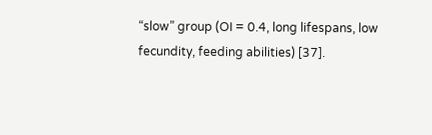“slow” group (OI = 0.4, long lifespans, low fecundity, feeding abilities) [37].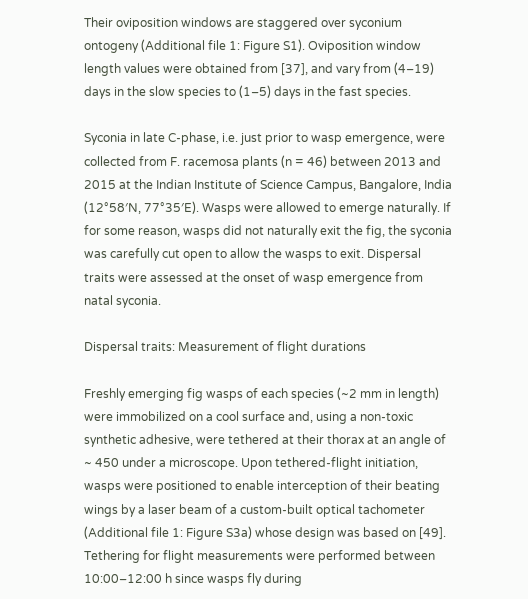Their oviposition windows are staggered over syconium ontogeny (Additional file 1: Figure S1). Oviposition window length values were obtained from [37], and vary from (4–19) days in the slow species to (1–5) days in the fast species.

Syconia in late C-phase, i.e. just prior to wasp emergence, were collected from F. racemosa plants (n = 46) between 2013 and 2015 at the Indian Institute of Science Campus, Bangalore, India (12°58′N, 77°35′E). Wasps were allowed to emerge naturally. If for some reason, wasps did not naturally exit the fig, the syconia was carefully cut open to allow the wasps to exit. Dispersal traits were assessed at the onset of wasp emergence from natal syconia.

Dispersal traits: Measurement of flight durations

Freshly emerging fig wasps of each species (~2 mm in length) were immobilized on a cool surface and, using a non-toxic synthetic adhesive, were tethered at their thorax at an angle of ~ 450 under a microscope. Upon tethered-flight initiation, wasps were positioned to enable interception of their beating wings by a laser beam of a custom-built optical tachometer (Additional file 1: Figure S3a) whose design was based on [49]. Tethering for flight measurements were performed between 10:00–12:00 h since wasps fly during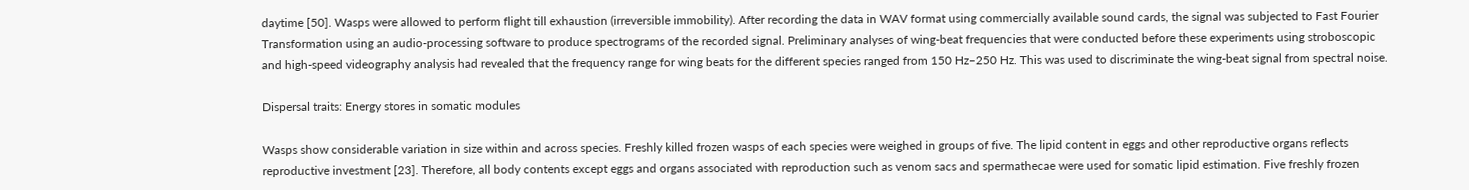daytime [50]. Wasps were allowed to perform flight till exhaustion (irreversible immobility). After recording the data in WAV format using commercially available sound cards, the signal was subjected to Fast Fourier Transformation using an audio-processing software to produce spectrograms of the recorded signal. Preliminary analyses of wing-beat frequencies that were conducted before these experiments using stroboscopic and high-speed videography analysis had revealed that the frequency range for wing beats for the different species ranged from 150 Hz–250 Hz. This was used to discriminate the wing-beat signal from spectral noise.

Dispersal traits: Energy stores in somatic modules

Wasps show considerable variation in size within and across species. Freshly killed frozen wasps of each species were weighed in groups of five. The lipid content in eggs and other reproductive organs reflects reproductive investment [23]. Therefore, all body contents except eggs and organs associated with reproduction such as venom sacs and spermathecae were used for somatic lipid estimation. Five freshly frozen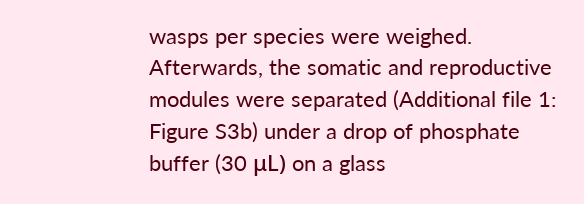wasps per species were weighed. Afterwards, the somatic and reproductive modules were separated (Additional file 1: Figure S3b) under a drop of phosphate buffer (30 μL) on a glass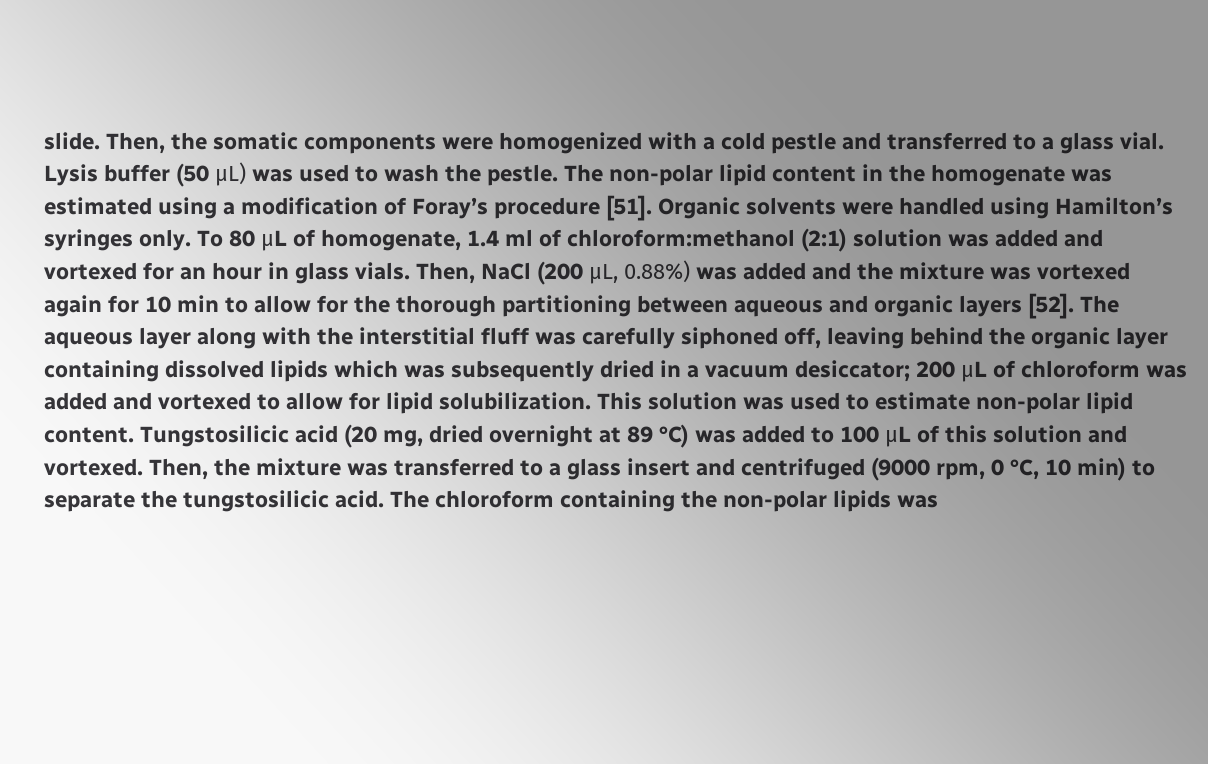slide. Then, the somatic components were homogenized with a cold pestle and transferred to a glass vial. Lysis buffer (50 μL) was used to wash the pestle. The non-polar lipid content in the homogenate was estimated using a modification of Foray’s procedure [51]. Organic solvents were handled using Hamilton’s syringes only. To 80 μL of homogenate, 1.4 ml of chloroform:methanol (2:1) solution was added and vortexed for an hour in glass vials. Then, NaCl (200 μL, 0.88%) was added and the mixture was vortexed again for 10 min to allow for the thorough partitioning between aqueous and organic layers [52]. The aqueous layer along with the interstitial fluff was carefully siphoned off, leaving behind the organic layer containing dissolved lipids which was subsequently dried in a vacuum desiccator; 200 μL of chloroform was added and vortexed to allow for lipid solubilization. This solution was used to estimate non-polar lipid content. Tungstosilicic acid (20 mg, dried overnight at 89 °C) was added to 100 μL of this solution and vortexed. Then, the mixture was transferred to a glass insert and centrifuged (9000 rpm, 0 °C, 10 min) to separate the tungstosilicic acid. The chloroform containing the non-polar lipids was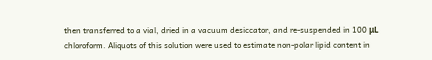then transferred to a vial, dried in a vacuum desiccator, and re-suspended in 100 μL chloroform. Aliquots of this solution were used to estimate non-polar lipid content in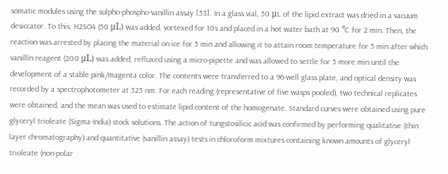somatic modules using the sulpho-phospho-vanillin assay [53]. In a glass vial, 50 μL of the lipid extract was dried in a vacuum desiccator. To this, H2SO4 (50 μL) was added, vortexed for 10s and placed in a hot water bath at 90 °C for 2 min. Then, the reaction was arrested by placing the material on ice for 5 min and allowing it to attain room temperature for 5 min after which vanillin reagent (200 μL) was added, refluxed using a micro-pipette and was allowed to settle for 5 more min until the development of a stable pink/magenta color. The contents were transferred to a 96-well glass plate, and optical density was recorded by a spectrophotometer at 525 nm. For each reading (representative of five wasps pooled), two technical replicates were obtained, and the mean was used to estimate lipid content of the homogenate. Standard curves were obtained using pure glyceryl trioleate (Sigma-India) stock solutions. The action of tungstosilicic acid was confirmed by performing qualitative (thin layer chromatography) and quantitative (vanillin assay) tests in chloroform mixtures containing known amounts of glyceryl trioleate (non-polar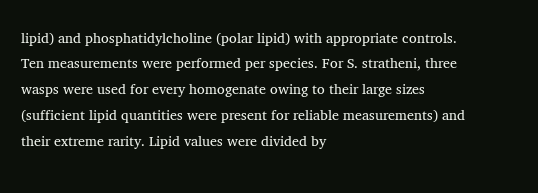lipid) and phosphatidylcholine (polar lipid) with appropriate controls. Ten measurements were performed per species. For S. stratheni, three wasps were used for every homogenate owing to their large sizes (sufficient lipid quantities were present for reliable measurements) and their extreme rarity. Lipid values were divided by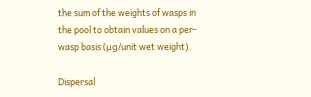the sum of the weights of wasps in the pool to obtain values on a per-wasp basis (μg/unit wet weight).

Dispersal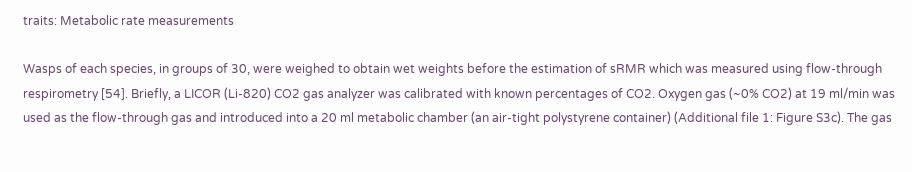traits: Metabolic rate measurements

Wasps of each species, in groups of 30, were weighed to obtain wet weights before the estimation of sRMR which was measured using flow-through respirometry [54]. Briefly, a LICOR (Li-820) CO2 gas analyzer was calibrated with known percentages of CO2. Oxygen gas (~0% CO2) at 19 ml/min was used as the flow-through gas and introduced into a 20 ml metabolic chamber (an air-tight polystyrene container) (Additional file 1: Figure S3c). The gas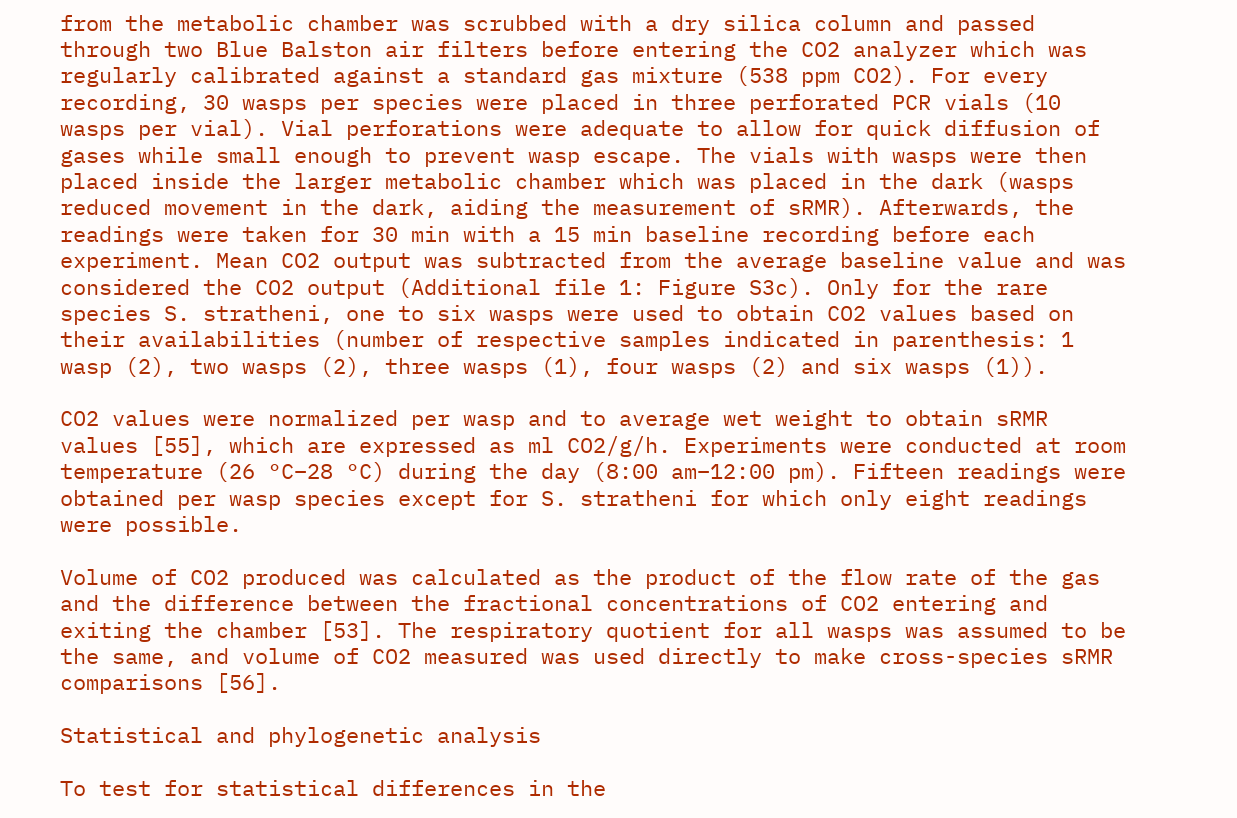from the metabolic chamber was scrubbed with a dry silica column and passed through two Blue Balston air filters before entering the CO2 analyzer which was regularly calibrated against a standard gas mixture (538 ppm CO2). For every recording, 30 wasps per species were placed in three perforated PCR vials (10 wasps per vial). Vial perforations were adequate to allow for quick diffusion of gases while small enough to prevent wasp escape. The vials with wasps were then placed inside the larger metabolic chamber which was placed in the dark (wasps reduced movement in the dark, aiding the measurement of sRMR). Afterwards, the readings were taken for 30 min with a 15 min baseline recording before each experiment. Mean CO2 output was subtracted from the average baseline value and was considered the CO2 output (Additional file 1: Figure S3c). Only for the rare species S. stratheni, one to six wasps were used to obtain CO2 values based on their availabilities (number of respective samples indicated in parenthesis: 1 wasp (2), two wasps (2), three wasps (1), four wasps (2) and six wasps (1)).

CO2 values were normalized per wasp and to average wet weight to obtain sRMR values [55], which are expressed as ml CO2/g/h. Experiments were conducted at room temperature (26 °C–28 °C) during the day (8:00 am–12:00 pm). Fifteen readings were obtained per wasp species except for S. stratheni for which only eight readings were possible.

Volume of CO2 produced was calculated as the product of the flow rate of the gas and the difference between the fractional concentrations of CO2 entering and exiting the chamber [53]. The respiratory quotient for all wasps was assumed to be the same, and volume of CO2 measured was used directly to make cross-species sRMR comparisons [56].

Statistical and phylogenetic analysis

To test for statistical differences in the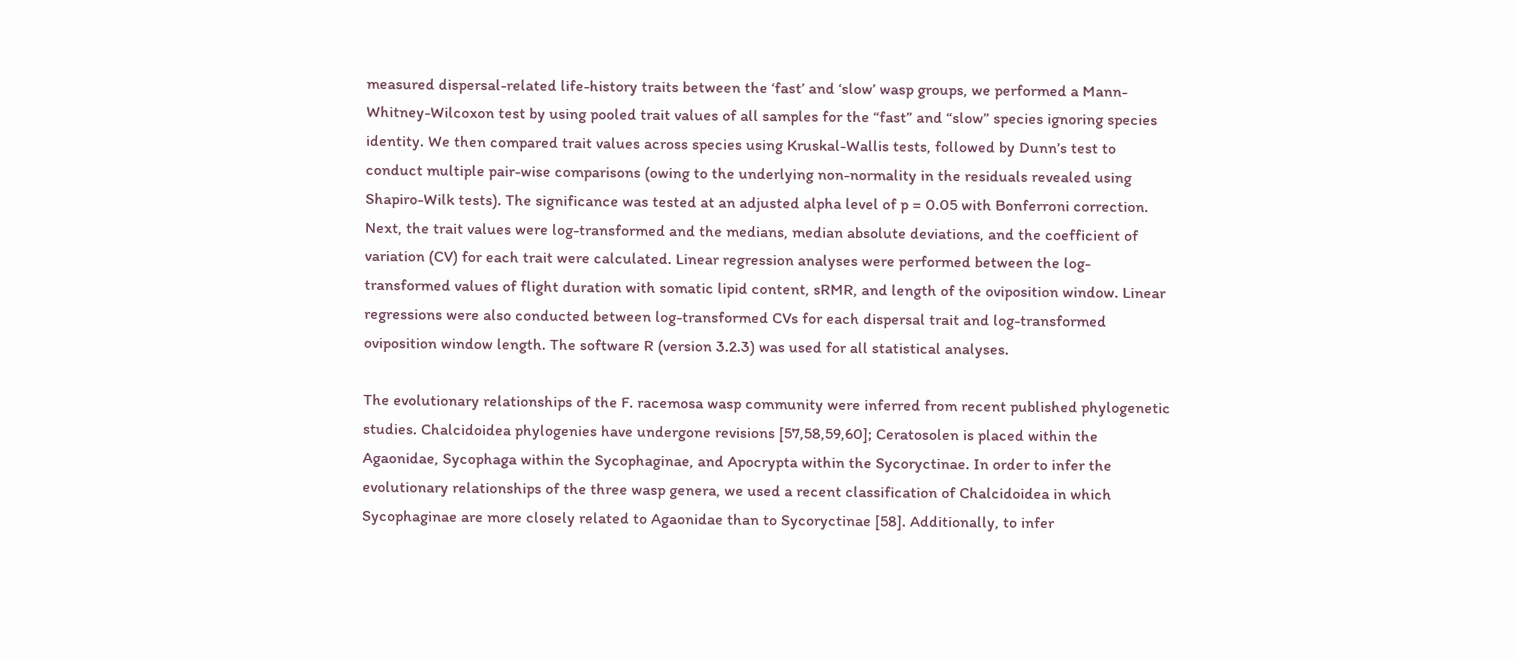measured dispersal-related life-history traits between the ‘fast’ and ‘slow’ wasp groups, we performed a Mann-Whitney-Wilcoxon test by using pooled trait values of all samples for the “fast” and “slow” species ignoring species identity. We then compared trait values across species using Kruskal-Wallis tests, followed by Dunn’s test to conduct multiple pair-wise comparisons (owing to the underlying non-normality in the residuals revealed using Shapiro-Wilk tests). The significance was tested at an adjusted alpha level of p = 0.05 with Bonferroni correction. Next, the trait values were log-transformed and the medians, median absolute deviations, and the coefficient of variation (CV) for each trait were calculated. Linear regression analyses were performed between the log-transformed values of flight duration with somatic lipid content, sRMR, and length of the oviposition window. Linear regressions were also conducted between log-transformed CVs for each dispersal trait and log-transformed oviposition window length. The software R (version 3.2.3) was used for all statistical analyses.

The evolutionary relationships of the F. racemosa wasp community were inferred from recent published phylogenetic studies. Chalcidoidea phylogenies have undergone revisions [57,58,59,60]; Ceratosolen is placed within the Agaonidae, Sycophaga within the Sycophaginae, and Apocrypta within the Sycoryctinae. In order to infer the evolutionary relationships of the three wasp genera, we used a recent classification of Chalcidoidea in which Sycophaginae are more closely related to Agaonidae than to Sycoryctinae [58]. Additionally, to infer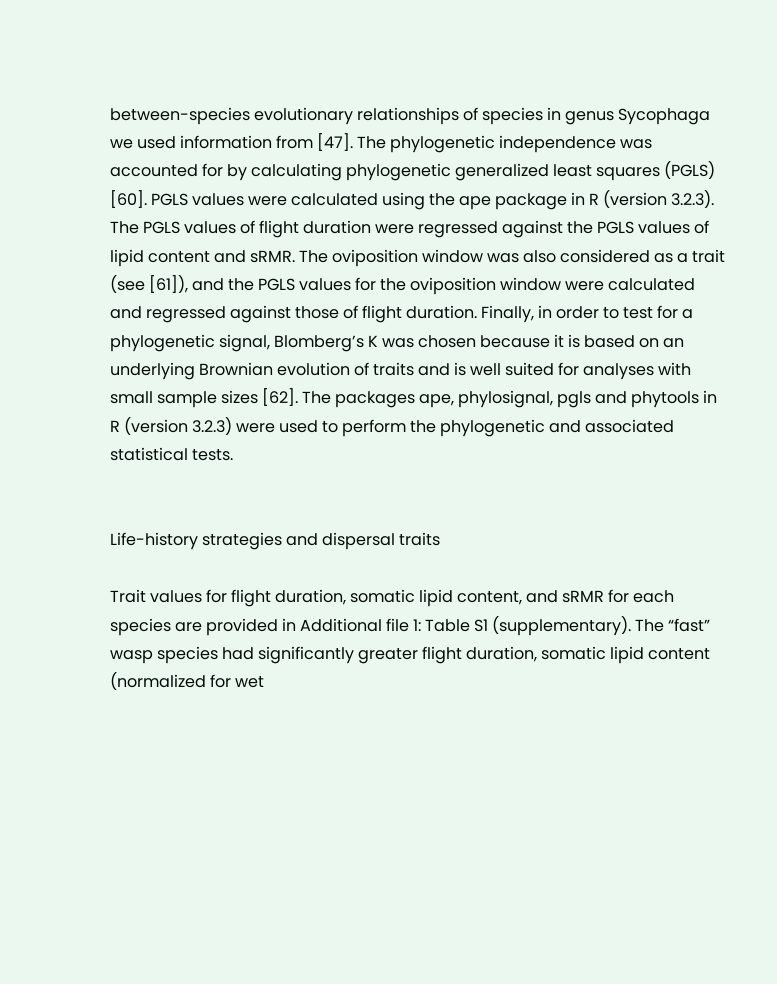between-species evolutionary relationships of species in genus Sycophaga we used information from [47]. The phylogenetic independence was accounted for by calculating phylogenetic generalized least squares (PGLS) [60]. PGLS values were calculated using the ape package in R (version 3.2.3). The PGLS values of flight duration were regressed against the PGLS values of lipid content and sRMR. The oviposition window was also considered as a trait (see [61]), and the PGLS values for the oviposition window were calculated and regressed against those of flight duration. Finally, in order to test for a phylogenetic signal, Blomberg’s K was chosen because it is based on an underlying Brownian evolution of traits and is well suited for analyses with small sample sizes [62]. The packages ape, phylosignal, pgls and phytools in R (version 3.2.3) were used to perform the phylogenetic and associated statistical tests.


Life-history strategies and dispersal traits

Trait values for flight duration, somatic lipid content, and sRMR for each species are provided in Additional file 1: Table S1 (supplementary). The “fast” wasp species had significantly greater flight duration, somatic lipid content (normalized for wet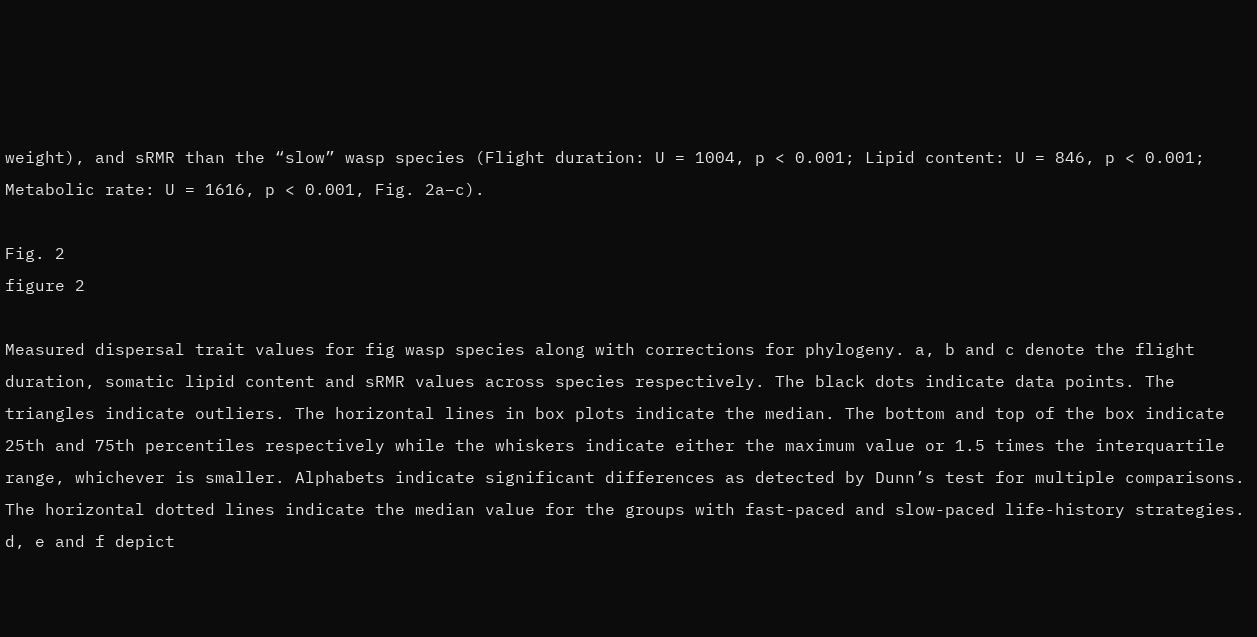weight), and sRMR than the “slow” wasp species (Flight duration: U = 1004, p < 0.001; Lipid content: U = 846, p < 0.001; Metabolic rate: U = 1616, p < 0.001, Fig. 2a–c).

Fig. 2
figure 2

Measured dispersal trait values for fig wasp species along with corrections for phylogeny. a, b and c denote the flight duration, somatic lipid content and sRMR values across species respectively. The black dots indicate data points. The triangles indicate outliers. The horizontal lines in box plots indicate the median. The bottom and top of the box indicate 25th and 75th percentiles respectively while the whiskers indicate either the maximum value or 1.5 times the interquartile range, whichever is smaller. Alphabets indicate significant differences as detected by Dunn’s test for multiple comparisons. The horizontal dotted lines indicate the median value for the groups with fast-paced and slow-paced life-history strategies. d, e and f depict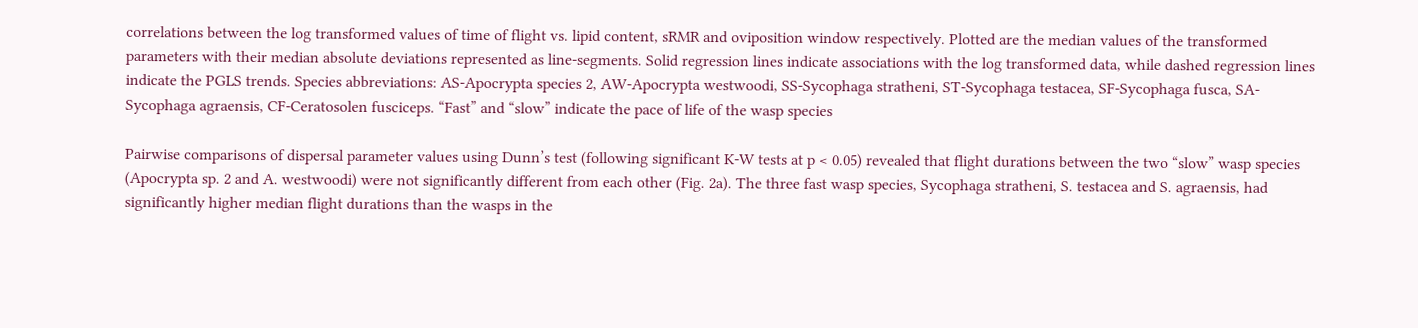correlations between the log transformed values of time of flight vs. lipid content, sRMR and oviposition window respectively. Plotted are the median values of the transformed parameters with their median absolute deviations represented as line-segments. Solid regression lines indicate associations with the log transformed data, while dashed regression lines indicate the PGLS trends. Species abbreviations: AS-Apocrypta species 2, AW-Apocrypta westwoodi, SS-Sycophaga stratheni, ST-Sycophaga testacea, SF-Sycophaga fusca, SA-Sycophaga agraensis, CF-Ceratosolen fusciceps. “Fast” and “slow” indicate the pace of life of the wasp species

Pairwise comparisons of dispersal parameter values using Dunn’s test (following significant K-W tests at p < 0.05) revealed that flight durations between the two “slow” wasp species (Apocrypta sp. 2 and A. westwoodi) were not significantly different from each other (Fig. 2a). The three fast wasp species, Sycophaga stratheni, S. testacea and S. agraensis, had significantly higher median flight durations than the wasps in the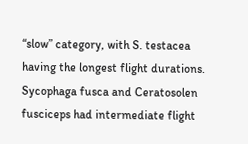“slow” category, with S. testacea having the longest flight durations. Sycophaga fusca and Ceratosolen fusciceps had intermediate flight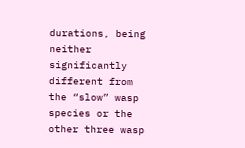durations, being neither significantly different from the “slow” wasp species or the other three wasp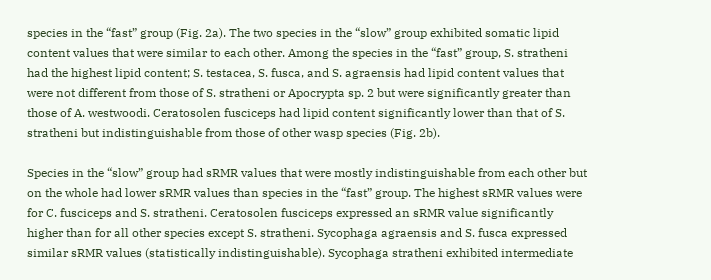species in the “fast” group (Fig. 2a). The two species in the “slow” group exhibited somatic lipid content values that were similar to each other. Among the species in the “fast” group, S. stratheni had the highest lipid content; S. testacea, S. fusca, and S. agraensis had lipid content values that were not different from those of S. stratheni or Apocrypta sp. 2 but were significantly greater than those of A. westwoodi. Ceratosolen fusciceps had lipid content significantly lower than that of S. stratheni but indistinguishable from those of other wasp species (Fig. 2b).

Species in the “slow” group had sRMR values that were mostly indistinguishable from each other but on the whole had lower sRMR values than species in the “fast” group. The highest sRMR values were for C. fusciceps and S. stratheni. Ceratosolen fusciceps expressed an sRMR value significantly higher than for all other species except S. stratheni. Sycophaga agraensis and S. fusca expressed similar sRMR values (statistically indistinguishable). Sycophaga stratheni exhibited intermediate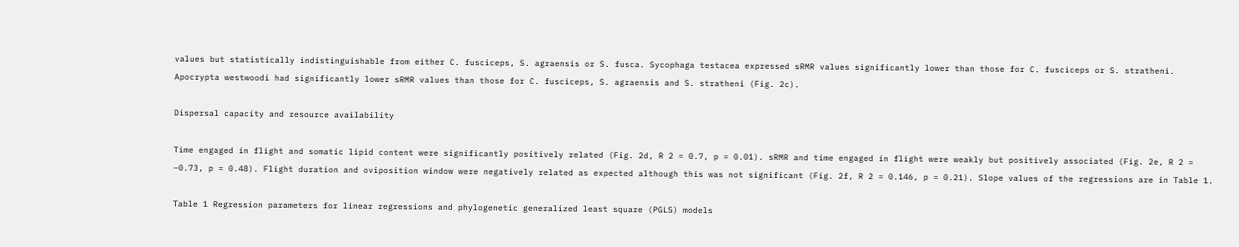values but statistically indistinguishable from either C. fusciceps, S. agraensis or S. fusca. Sycophaga testacea expressed sRMR values significantly lower than those for C. fusciceps or S. stratheni. Apocrypta westwoodi had significantly lower sRMR values than those for C. fusciceps, S. agraensis and S. stratheni (Fig. 2c).

Dispersal capacity and resource availability

Time engaged in flight and somatic lipid content were significantly positively related (Fig. 2d, R 2 = 0.7, p = 0.01). sRMR and time engaged in flight were weakly but positively associated (Fig. 2e, R 2 = −0.73, p = 0.48). Flight duration and oviposition window were negatively related as expected although this was not significant (Fig. 2f, R 2 = 0.146, p = 0.21). Slope values of the regressions are in Table 1.

Table 1 Regression parameters for linear regressions and phylogenetic generalized least square (PGLS) models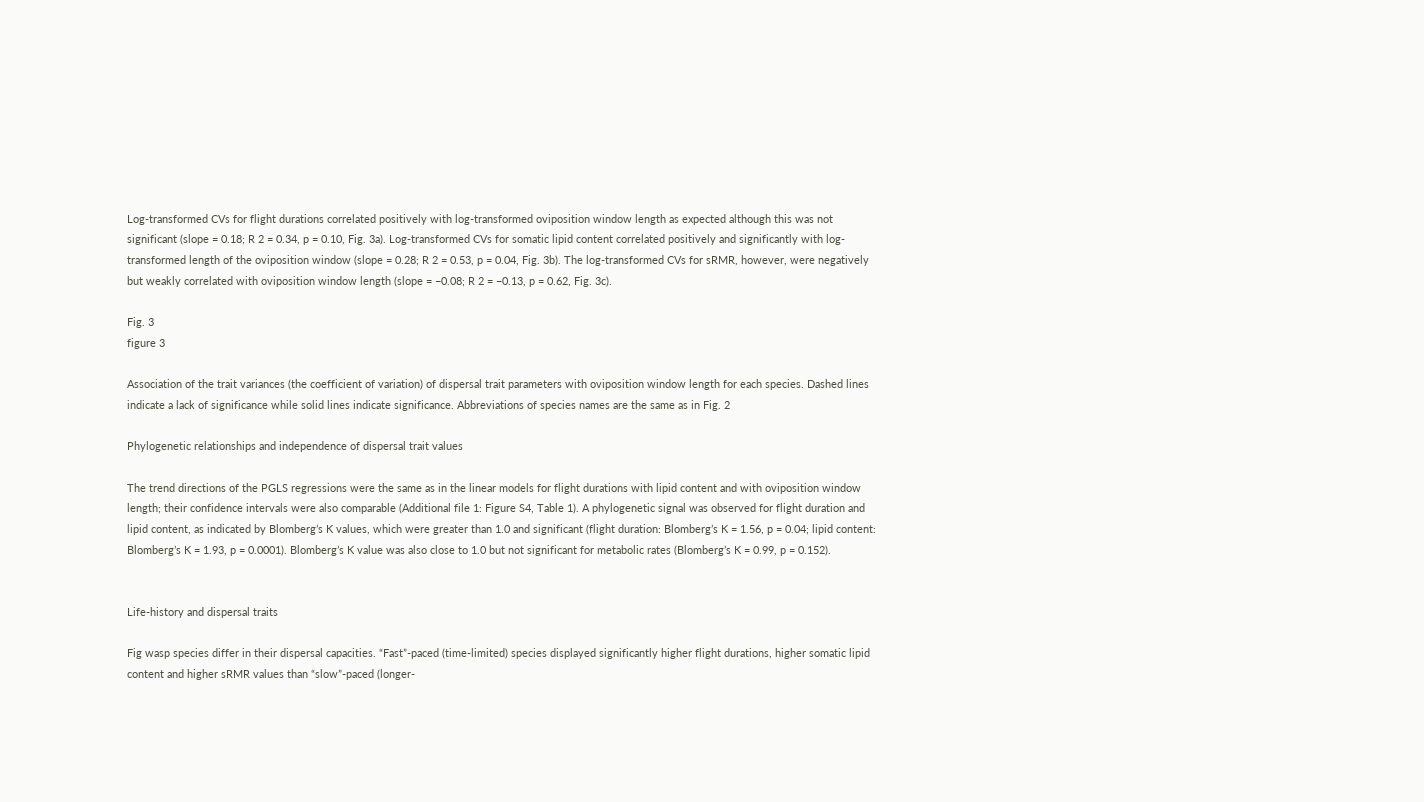Log-transformed CVs for flight durations correlated positively with log-transformed oviposition window length as expected although this was not significant (slope = 0.18; R 2 = 0.34, p = 0.10, Fig. 3a). Log-transformed CVs for somatic lipid content correlated positively and significantly with log-transformed length of the oviposition window (slope = 0.28; R 2 = 0.53, p = 0.04, Fig. 3b). The log-transformed CVs for sRMR, however, were negatively but weakly correlated with oviposition window length (slope = −0.08; R 2 = −0.13, p = 0.62, Fig. 3c).

Fig. 3
figure 3

Association of the trait variances (the coefficient of variation) of dispersal trait parameters with oviposition window length for each species. Dashed lines indicate a lack of significance while solid lines indicate significance. Abbreviations of species names are the same as in Fig. 2

Phylogenetic relationships and independence of dispersal trait values

The trend directions of the PGLS regressions were the same as in the linear models for flight durations with lipid content and with oviposition window length; their confidence intervals were also comparable (Additional file 1: Figure S4, Table 1). A phylogenetic signal was observed for flight duration and lipid content, as indicated by Blomberg’s K values, which were greater than 1.0 and significant (flight duration: Blomberg’s K = 1.56, p = 0.04; lipid content: Blomberg’s K = 1.93, p = 0.0001). Blomberg’s K value was also close to 1.0 but not significant for metabolic rates (Blomberg’s K = 0.99, p = 0.152).


Life-history and dispersal traits

Fig wasp species differ in their dispersal capacities. “Fast”-paced (time-limited) species displayed significantly higher flight durations, higher somatic lipid content and higher sRMR values than “slow”-paced (longer-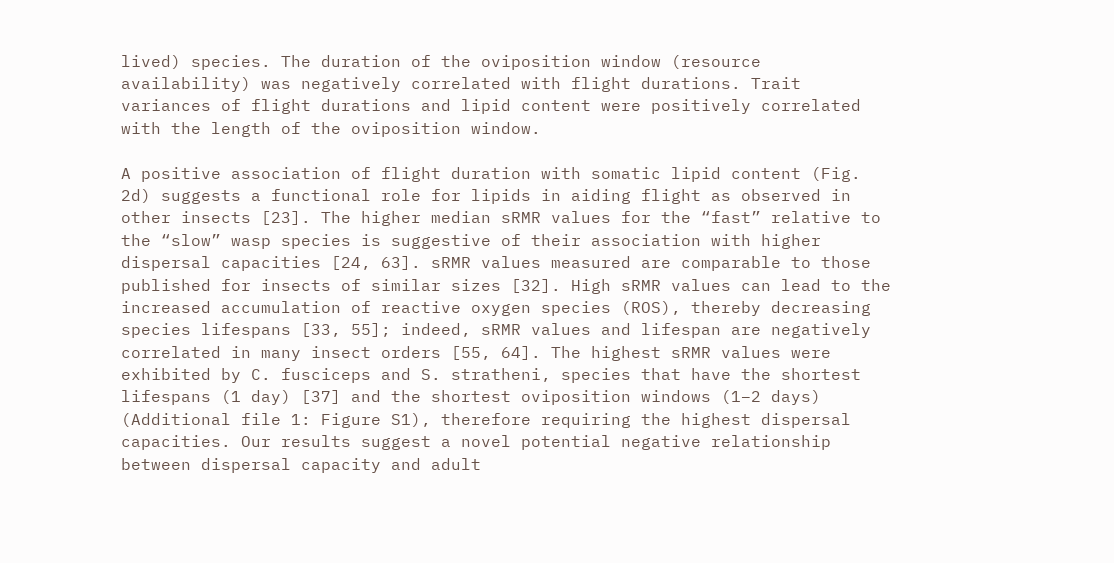lived) species. The duration of the oviposition window (resource availability) was negatively correlated with flight durations. Trait variances of flight durations and lipid content were positively correlated with the length of the oviposition window.

A positive association of flight duration with somatic lipid content (Fig. 2d) suggests a functional role for lipids in aiding flight as observed in other insects [23]. The higher median sRMR values for the “fast” relative to the “slow” wasp species is suggestive of their association with higher dispersal capacities [24, 63]. sRMR values measured are comparable to those published for insects of similar sizes [32]. High sRMR values can lead to the increased accumulation of reactive oxygen species (ROS), thereby decreasing species lifespans [33, 55]; indeed, sRMR values and lifespan are negatively correlated in many insect orders [55, 64]. The highest sRMR values were exhibited by C. fusciceps and S. stratheni, species that have the shortest lifespans (1 day) [37] and the shortest oviposition windows (1–2 days) (Additional file 1: Figure S1), therefore requiring the highest dispersal capacities. Our results suggest a novel potential negative relationship between dispersal capacity and adult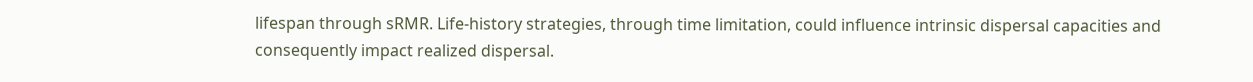lifespan through sRMR. Life-history strategies, through time limitation, could influence intrinsic dispersal capacities and consequently impact realized dispersal.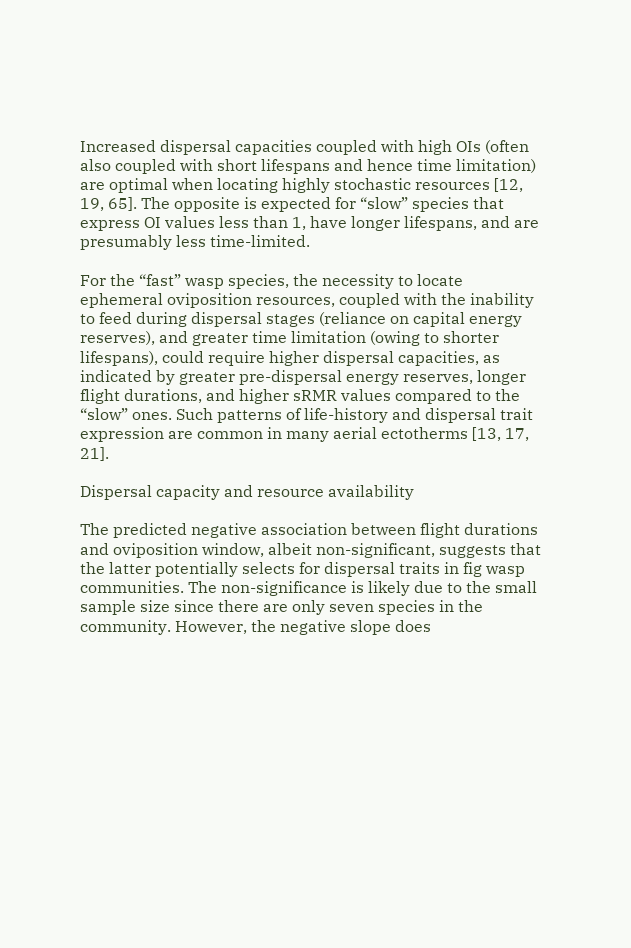Increased dispersal capacities coupled with high OIs (often also coupled with short lifespans and hence time limitation) are optimal when locating highly stochastic resources [12, 19, 65]. The opposite is expected for “slow” species that express OI values less than 1, have longer lifespans, and are presumably less time-limited.

For the “fast” wasp species, the necessity to locate ephemeral oviposition resources, coupled with the inability to feed during dispersal stages (reliance on capital energy reserves), and greater time limitation (owing to shorter lifespans), could require higher dispersal capacities, as indicated by greater pre-dispersal energy reserves, longer flight durations, and higher sRMR values compared to the “slow” ones. Such patterns of life-history and dispersal trait expression are common in many aerial ectotherms [13, 17, 21].

Dispersal capacity and resource availability

The predicted negative association between flight durations and oviposition window, albeit non-significant, suggests that the latter potentially selects for dispersal traits in fig wasp communities. The non-significance is likely due to the small sample size since there are only seven species in the community. However, the negative slope does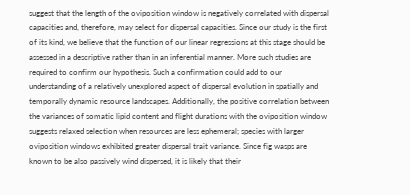suggest that the length of the oviposition window is negatively correlated with dispersal capacities and, therefore, may select for dispersal capacities. Since our study is the first of its kind, we believe that the function of our linear regressions at this stage should be assessed in a descriptive rather than in an inferential manner. More such studies are required to confirm our hypothesis. Such a confirmation could add to our understanding of a relatively unexplored aspect of dispersal evolution in spatially and temporally dynamic resource landscapes. Additionally, the positive correlation between the variances of somatic lipid content and flight durations with the oviposition window suggests relaxed selection when resources are less ephemeral; species with larger oviposition windows exhibited greater dispersal trait variance. Since fig wasps are known to be also passively wind dispersed, it is likely that their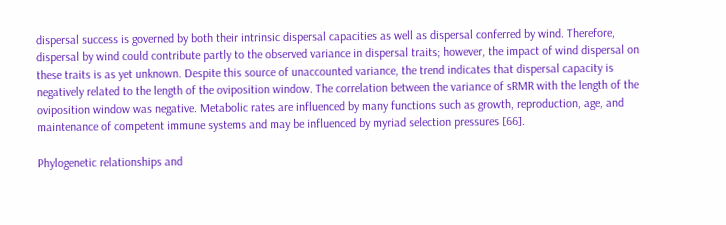dispersal success is governed by both their intrinsic dispersal capacities as well as dispersal conferred by wind. Therefore, dispersal by wind could contribute partly to the observed variance in dispersal traits; however, the impact of wind dispersal on these traits is as yet unknown. Despite this source of unaccounted variance, the trend indicates that dispersal capacity is negatively related to the length of the oviposition window. The correlation between the variance of sRMR with the length of the oviposition window was negative. Metabolic rates are influenced by many functions such as growth, reproduction, age, and maintenance of competent immune systems and may be influenced by myriad selection pressures [66].

Phylogenetic relationships and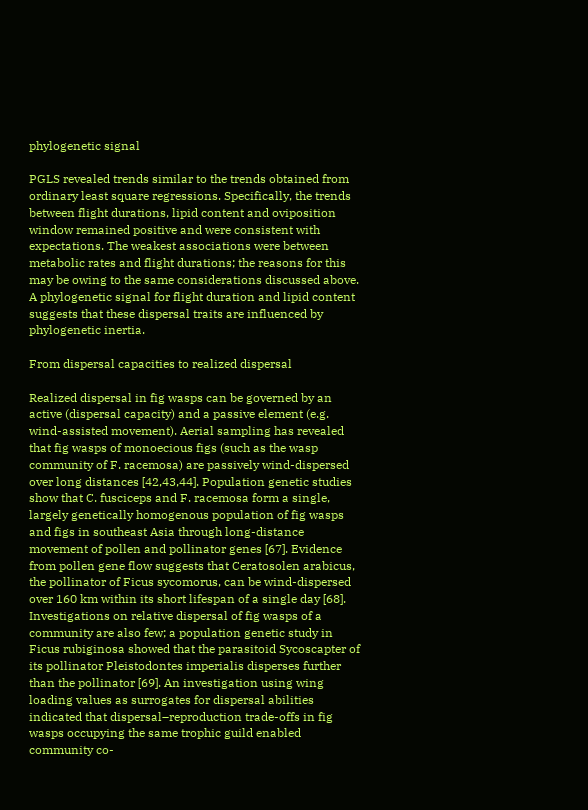phylogenetic signal

PGLS revealed trends similar to the trends obtained from ordinary least square regressions. Specifically, the trends between flight durations, lipid content and oviposition window remained positive and were consistent with expectations. The weakest associations were between metabolic rates and flight durations; the reasons for this may be owing to the same considerations discussed above. A phylogenetic signal for flight duration and lipid content suggests that these dispersal traits are influenced by phylogenetic inertia.

From dispersal capacities to realized dispersal

Realized dispersal in fig wasps can be governed by an active (dispersal capacity) and a passive element (e.g. wind-assisted movement). Aerial sampling has revealed that fig wasps of monoecious figs (such as the wasp community of F. racemosa) are passively wind-dispersed over long distances [42,43,44]. Population genetic studies show that C. fusciceps and F. racemosa form a single, largely genetically homogenous population of fig wasps and figs in southeast Asia through long-distance movement of pollen and pollinator genes [67]. Evidence from pollen gene flow suggests that Ceratosolen arabicus, the pollinator of Ficus sycomorus, can be wind-dispersed over 160 km within its short lifespan of a single day [68]. Investigations on relative dispersal of fig wasps of a community are also few; a population genetic study in Ficus rubiginosa showed that the parasitoid Sycoscapter of its pollinator Pleistodontes imperialis disperses further than the pollinator [69]. An investigation using wing loading values as surrogates for dispersal abilities indicated that dispersal–reproduction trade-offs in fig wasps occupying the same trophic guild enabled community co-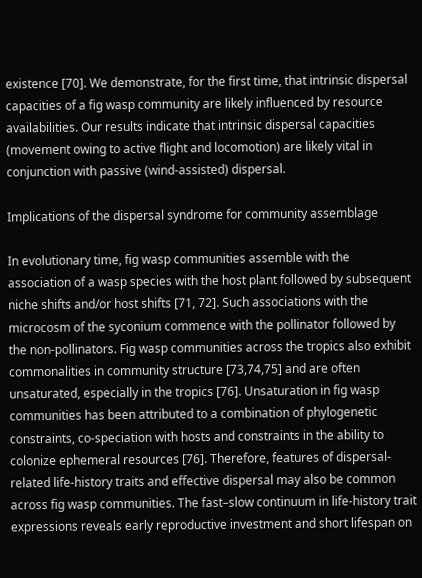existence [70]. We demonstrate, for the first time, that intrinsic dispersal capacities of a fig wasp community are likely influenced by resource availabilities. Our results indicate that intrinsic dispersal capacities (movement owing to active flight and locomotion) are likely vital in conjunction with passive (wind-assisted) dispersal.

Implications of the dispersal syndrome for community assemblage

In evolutionary time, fig wasp communities assemble with the association of a wasp species with the host plant followed by subsequent niche shifts and/or host shifts [71, 72]. Such associations with the microcosm of the syconium commence with the pollinator followed by the non-pollinators. Fig wasp communities across the tropics also exhibit commonalities in community structure [73,74,75] and are often unsaturated, especially in the tropics [76]. Unsaturation in fig wasp communities has been attributed to a combination of phylogenetic constraints, co-speciation with hosts and constraints in the ability to colonize ephemeral resources [76]. Therefore, features of dispersal-related life-history traits and effective dispersal may also be common across fig wasp communities. The fast–slow continuum in life-history trait expressions reveals early reproductive investment and short lifespan on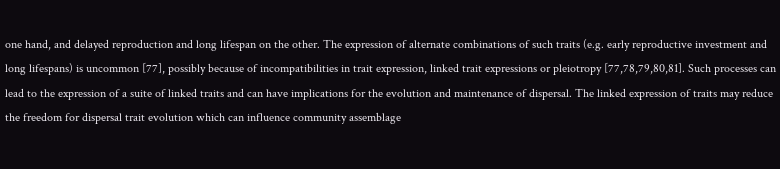one hand, and delayed reproduction and long lifespan on the other. The expression of alternate combinations of such traits (e.g. early reproductive investment and long lifespans) is uncommon [77], possibly because of incompatibilities in trait expression, linked trait expressions or pleiotropy [77,78,79,80,81]. Such processes can lead to the expression of a suite of linked traits and can have implications for the evolution and maintenance of dispersal. The linked expression of traits may reduce the freedom for dispersal trait evolution which can influence community assemblage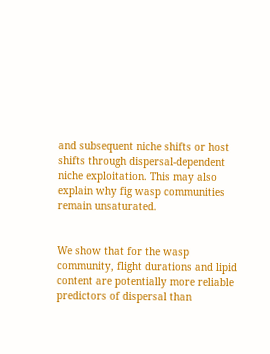and subsequent niche shifts or host shifts through dispersal-dependent niche exploitation. This may also explain why fig wasp communities remain unsaturated.


We show that for the wasp community, flight durations and lipid content are potentially more reliable predictors of dispersal than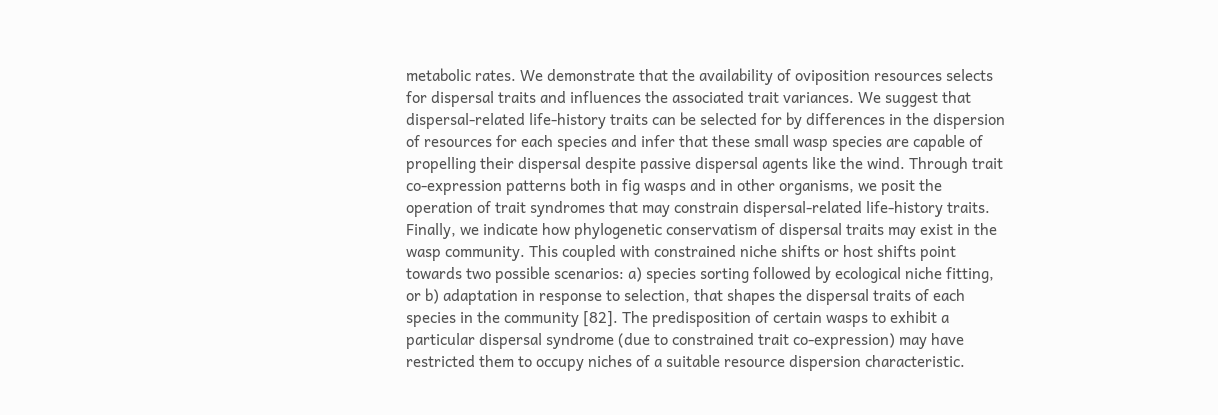metabolic rates. We demonstrate that the availability of oviposition resources selects for dispersal traits and influences the associated trait variances. We suggest that dispersal-related life-history traits can be selected for by differences in the dispersion of resources for each species and infer that these small wasp species are capable of propelling their dispersal despite passive dispersal agents like the wind. Through trait co-expression patterns both in fig wasps and in other organisms, we posit the operation of trait syndromes that may constrain dispersal-related life-history traits. Finally, we indicate how phylogenetic conservatism of dispersal traits may exist in the wasp community. This coupled with constrained niche shifts or host shifts point towards two possible scenarios: a) species sorting followed by ecological niche fitting, or b) adaptation in response to selection, that shapes the dispersal traits of each species in the community [82]. The predisposition of certain wasps to exhibit a particular dispersal syndrome (due to constrained trait co-expression) may have restricted them to occupy niches of a suitable resource dispersion characteristic.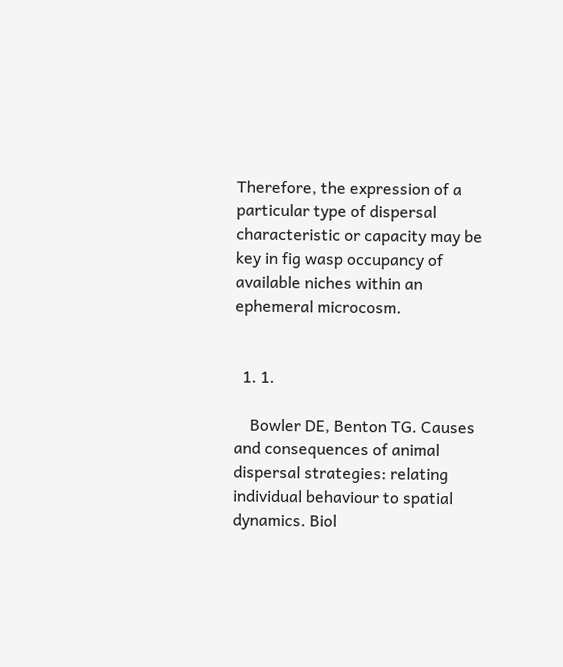Therefore, the expression of a particular type of dispersal characteristic or capacity may be key in fig wasp occupancy of available niches within an ephemeral microcosm.


  1. 1.

    Bowler DE, Benton TG. Causes and consequences of animal dispersal strategies: relating individual behaviour to spatial dynamics. Biol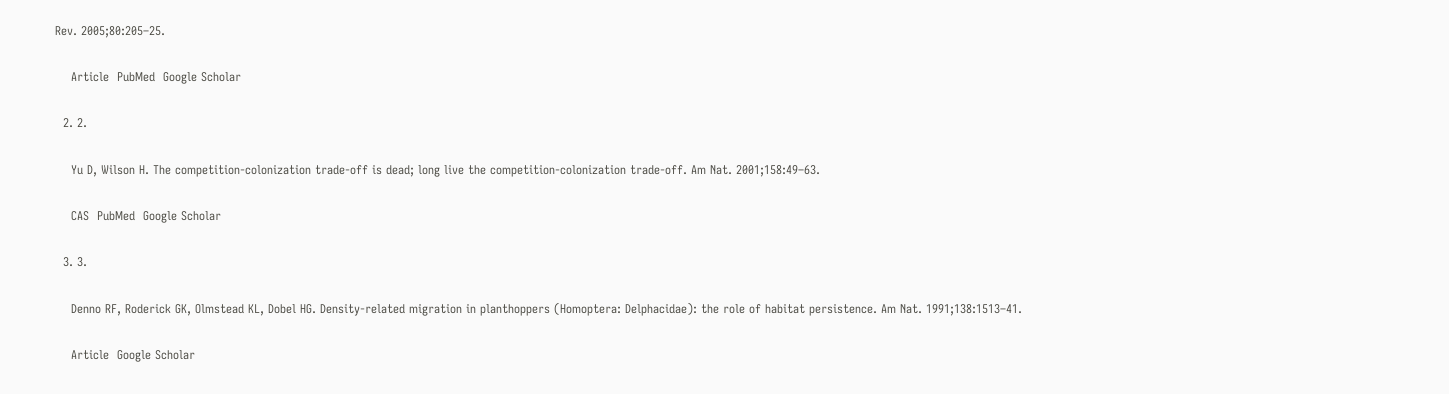Rev. 2005;80:205–25.

    Article  PubMed  Google Scholar

  2. 2.

    Yu D, Wilson H. The competition-colonization trade-off is dead; long live the competition-colonization trade-off. Am Nat. 2001;158:49–63.

    CAS  PubMed  Google Scholar

  3. 3.

    Denno RF, Roderick GK, Olmstead KL, Dobel HG. Density-related migration in planthoppers (Homoptera: Delphacidae): the role of habitat persistence. Am Nat. 1991;138:1513–41.

    Article  Google Scholar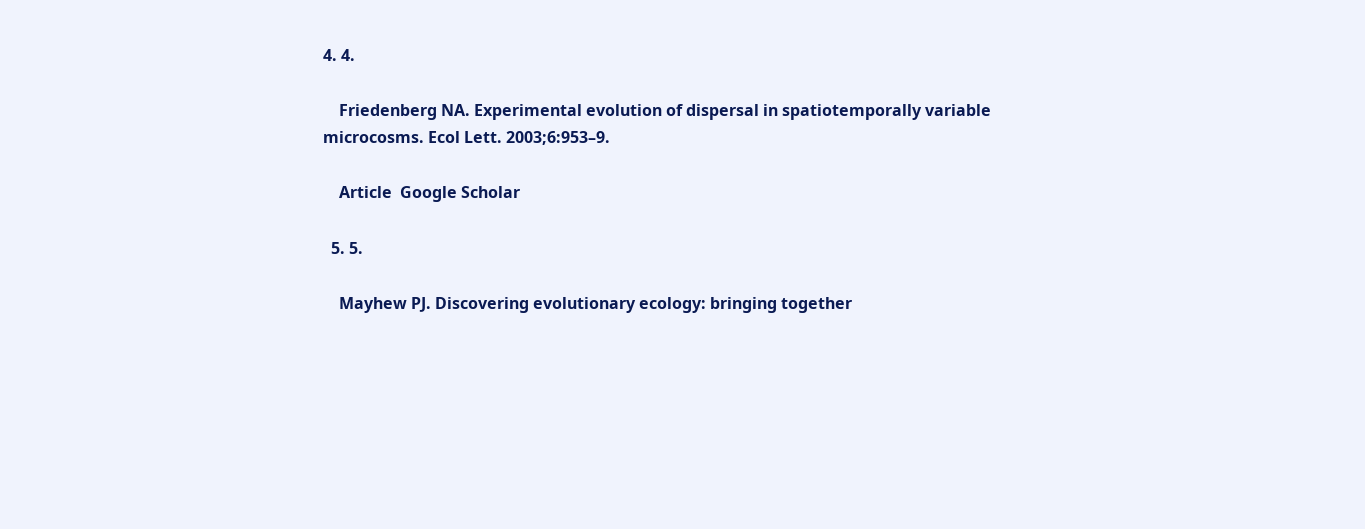4. 4.

    Friedenberg NA. Experimental evolution of dispersal in spatiotemporally variable microcosms. Ecol Lett. 2003;6:953–9.

    Article  Google Scholar

  5. 5.

    Mayhew PJ. Discovering evolutionary ecology: bringing together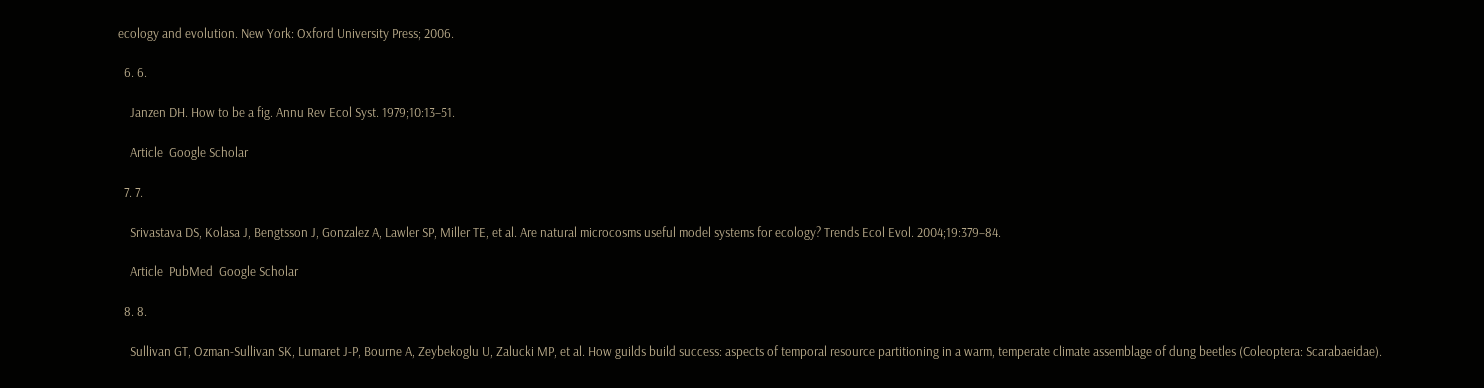ecology and evolution. New York: Oxford University Press; 2006.

  6. 6.

    Janzen DH. How to be a fig. Annu Rev Ecol Syst. 1979;10:13–51.

    Article  Google Scholar

  7. 7.

    Srivastava DS, Kolasa J, Bengtsson J, Gonzalez A, Lawler SP, Miller TE, et al. Are natural microcosms useful model systems for ecology? Trends Ecol Evol. 2004;19:379–84.

    Article  PubMed  Google Scholar

  8. 8.

    Sullivan GT, Ozman-Sullivan SK, Lumaret J-P, Bourne A, Zeybekoglu U, Zalucki MP, et al. How guilds build success: aspects of temporal resource partitioning in a warm, temperate climate assemblage of dung beetles (Coleoptera: Scarabaeidae).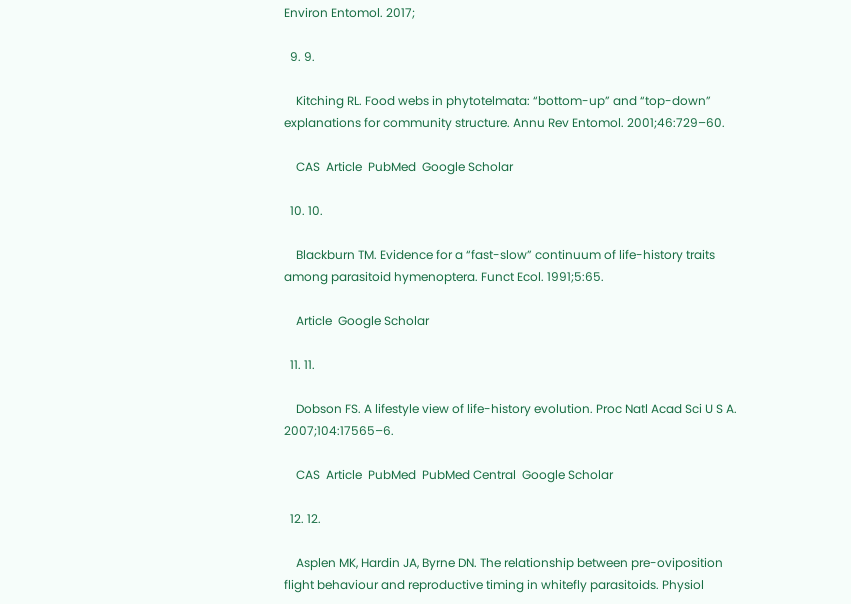Environ Entomol. 2017;

  9. 9.

    Kitching RL. Food webs in phytotelmata: “bottom-up” and “top-down” explanations for community structure. Annu Rev Entomol. 2001;46:729–60.

    CAS  Article  PubMed  Google Scholar

  10. 10.

    Blackburn TM. Evidence for a “fast-slow” continuum of life-history traits among parasitoid hymenoptera. Funct Ecol. 1991;5:65.

    Article  Google Scholar

  11. 11.

    Dobson FS. A lifestyle view of life-history evolution. Proc Natl Acad Sci U S A. 2007;104:17565–6.

    CAS  Article  PubMed  PubMed Central  Google Scholar

  12. 12.

    Asplen MK, Hardin JA, Byrne DN. The relationship between pre-oviposition flight behaviour and reproductive timing in whitefly parasitoids. Physiol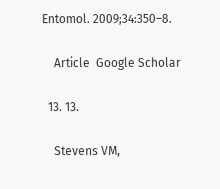Entomol. 2009;34:350–8.

    Article  Google Scholar

  13. 13.

    Stevens VM,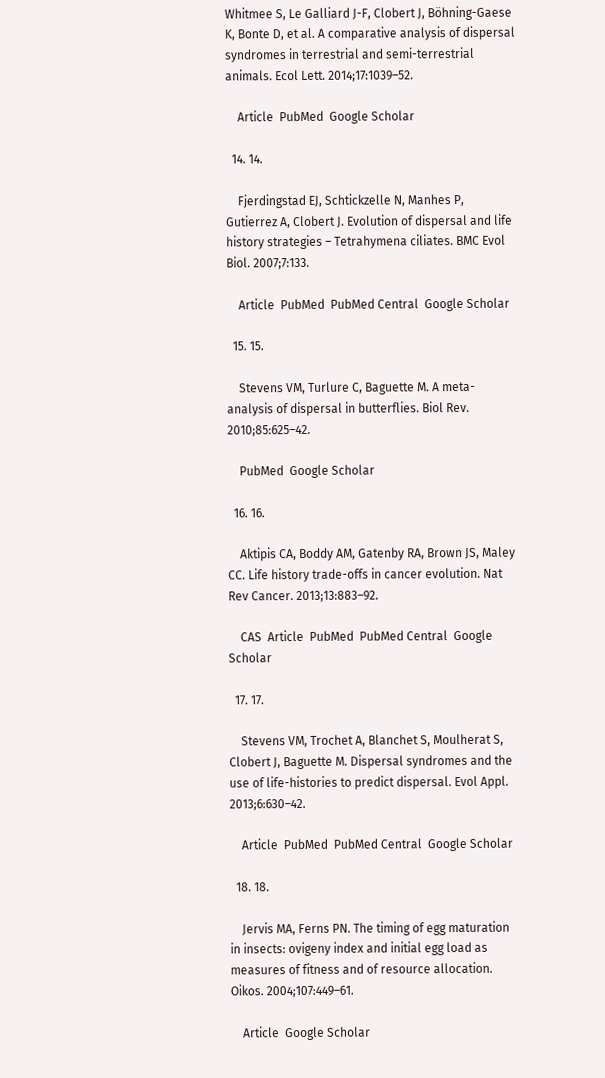Whitmee S, Le Galliard J-F, Clobert J, Böhning-Gaese K, Bonte D, et al. A comparative analysis of dispersal syndromes in terrestrial and semi-terrestrial animals. Ecol Lett. 2014;17:1039–52.

    Article  PubMed  Google Scholar

  14. 14.

    Fjerdingstad EJ, Schtickzelle N, Manhes P, Gutierrez A, Clobert J. Evolution of dispersal and life history strategies – Tetrahymena ciliates. BMC Evol Biol. 2007;7:133.

    Article  PubMed  PubMed Central  Google Scholar

  15. 15.

    Stevens VM, Turlure C, Baguette M. A meta-analysis of dispersal in butterflies. Biol Rev. 2010;85:625–42.

    PubMed  Google Scholar

  16. 16.

    Aktipis CA, Boddy AM, Gatenby RA, Brown JS, Maley CC. Life history trade-offs in cancer evolution. Nat Rev Cancer. 2013;13:883–92.

    CAS  Article  PubMed  PubMed Central  Google Scholar

  17. 17.

    Stevens VM, Trochet A, Blanchet S, Moulherat S, Clobert J, Baguette M. Dispersal syndromes and the use of life-histories to predict dispersal. Evol Appl. 2013;6:630–42.

    Article  PubMed  PubMed Central  Google Scholar

  18. 18.

    Jervis MA, Ferns PN. The timing of egg maturation in insects: ovigeny index and initial egg load as measures of fitness and of resource allocation. Oikos. 2004;107:449–61.

    Article  Google Scholar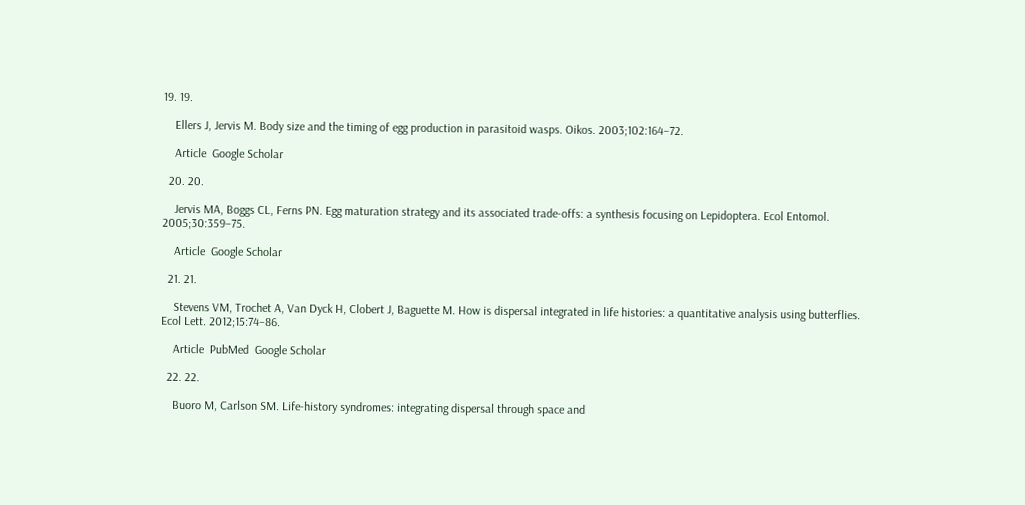19. 19.

    Ellers J, Jervis M. Body size and the timing of egg production in parasitoid wasps. Oikos. 2003;102:164–72.

    Article  Google Scholar

  20. 20.

    Jervis MA, Boggs CL, Ferns PN. Egg maturation strategy and its associated trade-offs: a synthesis focusing on Lepidoptera. Ecol Entomol. 2005;30:359–75.

    Article  Google Scholar

  21. 21.

    Stevens VM, Trochet A, Van Dyck H, Clobert J, Baguette M. How is dispersal integrated in life histories: a quantitative analysis using butterflies. Ecol Lett. 2012;15:74–86.

    Article  PubMed  Google Scholar

  22. 22.

    Buoro M, Carlson SM. Life-history syndromes: integrating dispersal through space and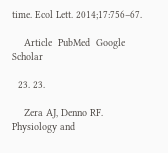time. Ecol Lett. 2014;17:756–67.

    Article  PubMed  Google Scholar

  23. 23.

    Zera AJ, Denno RF. Physiology and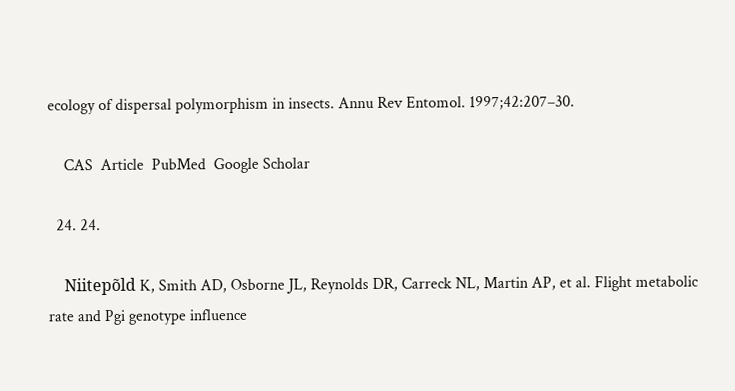ecology of dispersal polymorphism in insects. Annu Rev Entomol. 1997;42:207–30.

    CAS  Article  PubMed  Google Scholar

  24. 24.

    Niitepõld K, Smith AD, Osborne JL, Reynolds DR, Carreck NL, Martin AP, et al. Flight metabolic rate and Pgi genotype influence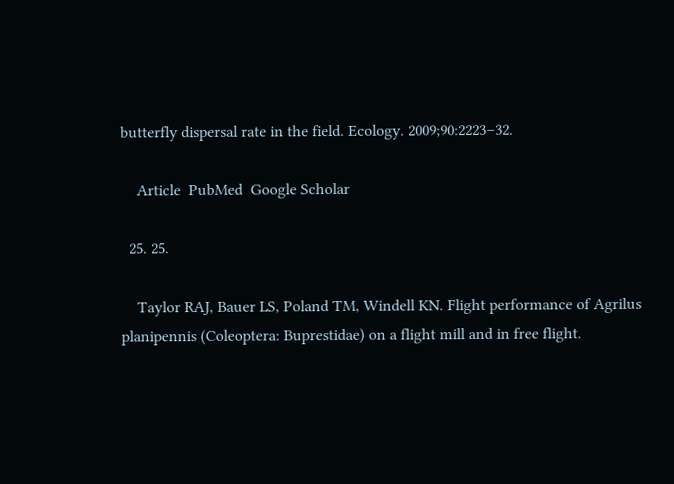butterfly dispersal rate in the field. Ecology. 2009;90:2223–32.

    Article  PubMed  Google Scholar

  25. 25.

    Taylor RAJ, Bauer LS, Poland TM, Windell KN. Flight performance of Agrilus planipennis (Coleoptera: Buprestidae) on a flight mill and in free flight.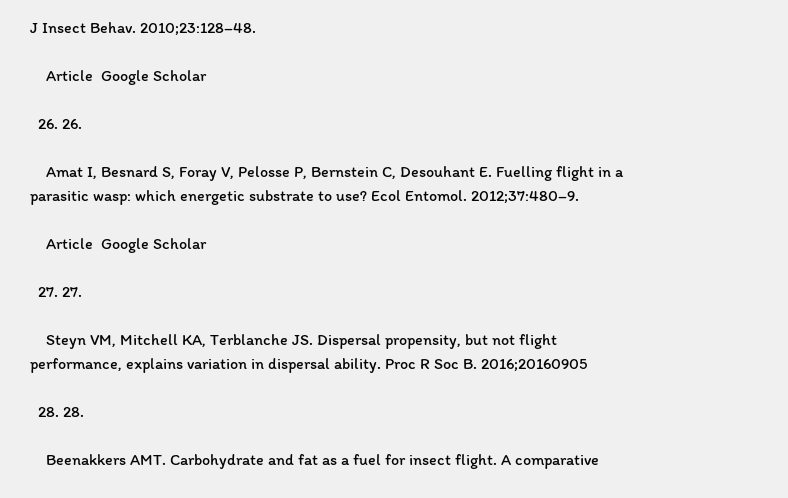J Insect Behav. 2010;23:128–48.

    Article  Google Scholar

  26. 26.

    Amat I, Besnard S, Foray V, Pelosse P, Bernstein C, Desouhant E. Fuelling flight in a parasitic wasp: which energetic substrate to use? Ecol Entomol. 2012;37:480–9.

    Article  Google Scholar

  27. 27.

    Steyn VM, Mitchell KA, Terblanche JS. Dispersal propensity, but not flight performance, explains variation in dispersal ability. Proc R Soc B. 2016;20160905

  28. 28.

    Beenakkers AMT. Carbohydrate and fat as a fuel for insect flight. A comparative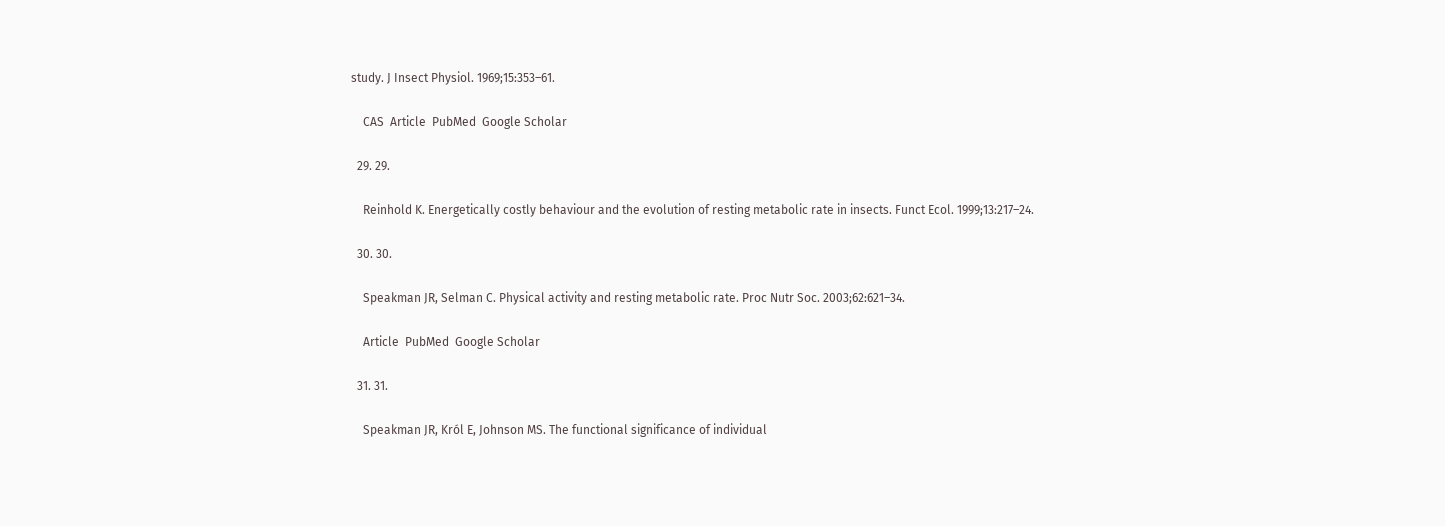study. J Insect Physiol. 1969;15:353–61.

    CAS  Article  PubMed  Google Scholar

  29. 29.

    Reinhold K. Energetically costly behaviour and the evolution of resting metabolic rate in insects. Funct Ecol. 1999;13:217–24.

  30. 30.

    Speakman JR, Selman C. Physical activity and resting metabolic rate. Proc Nutr Soc. 2003;62:621–34.

    Article  PubMed  Google Scholar

  31. 31.

    Speakman JR, Król E, Johnson MS. The functional significance of individual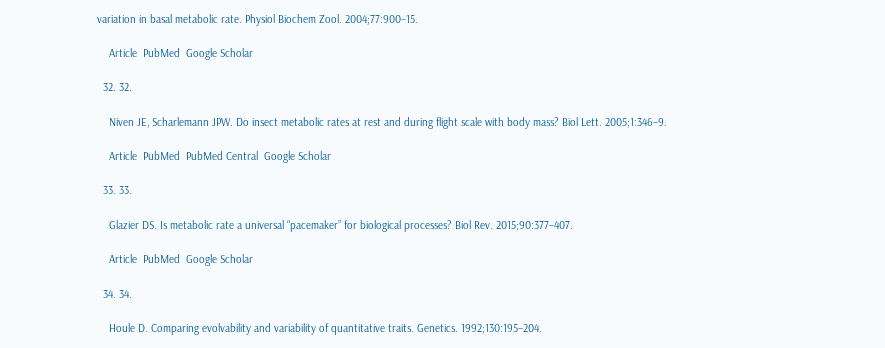variation in basal metabolic rate. Physiol Biochem Zool. 2004;77:900–15.

    Article  PubMed  Google Scholar

  32. 32.

    Niven JE, Scharlemann JPW. Do insect metabolic rates at rest and during flight scale with body mass? Biol Lett. 2005;1:346–9.

    Article  PubMed  PubMed Central  Google Scholar

  33. 33.

    Glazier DS. Is metabolic rate a universal “pacemaker” for biological processes? Biol Rev. 2015;90:377–407.

    Article  PubMed  Google Scholar

  34. 34.

    Houle D. Comparing evolvability and variability of quantitative traits. Genetics. 1992;130:195–204.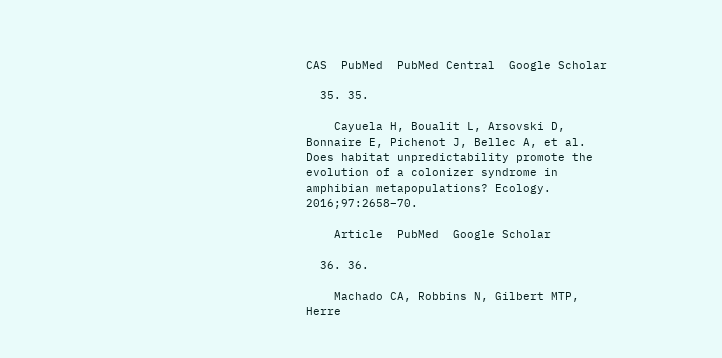CAS  PubMed  PubMed Central  Google Scholar

  35. 35.

    Cayuela H, Boualit L, Arsovski D, Bonnaire E, Pichenot J, Bellec A, et al. Does habitat unpredictability promote the evolution of a colonizer syndrome in amphibian metapopulations? Ecology. 2016;97:2658–70.

    Article  PubMed  Google Scholar

  36. 36.

    Machado CA, Robbins N, Gilbert MTP, Herre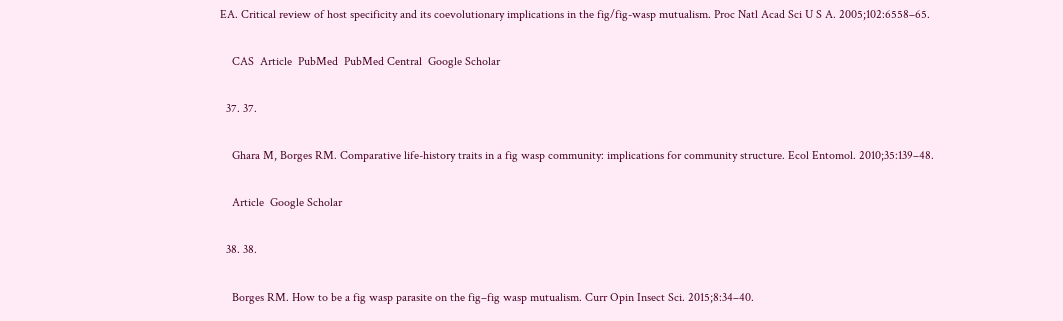EA. Critical review of host specificity and its coevolutionary implications in the fig/fig-wasp mutualism. Proc Natl Acad Sci U S A. 2005;102:6558–65.

    CAS  Article  PubMed  PubMed Central  Google Scholar

  37. 37.

    Ghara M, Borges RM. Comparative life-history traits in a fig wasp community: implications for community structure. Ecol Entomol. 2010;35:139–48.

    Article  Google Scholar

  38. 38.

    Borges RM. How to be a fig wasp parasite on the fig–fig wasp mutualism. Curr Opin Insect Sci. 2015;8:34–40.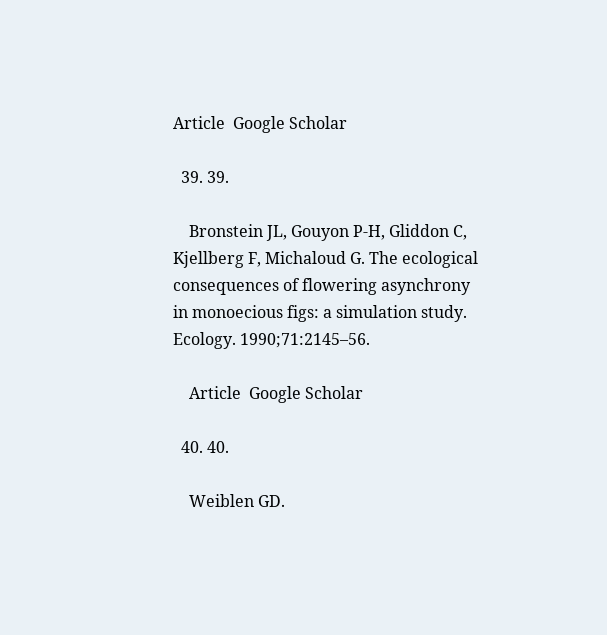Article  Google Scholar

  39. 39.

    Bronstein JL, Gouyon P-H, Gliddon C, Kjellberg F, Michaloud G. The ecological consequences of flowering asynchrony in monoecious figs: a simulation study. Ecology. 1990;71:2145–56.

    Article  Google Scholar

  40. 40.

    Weiblen GD.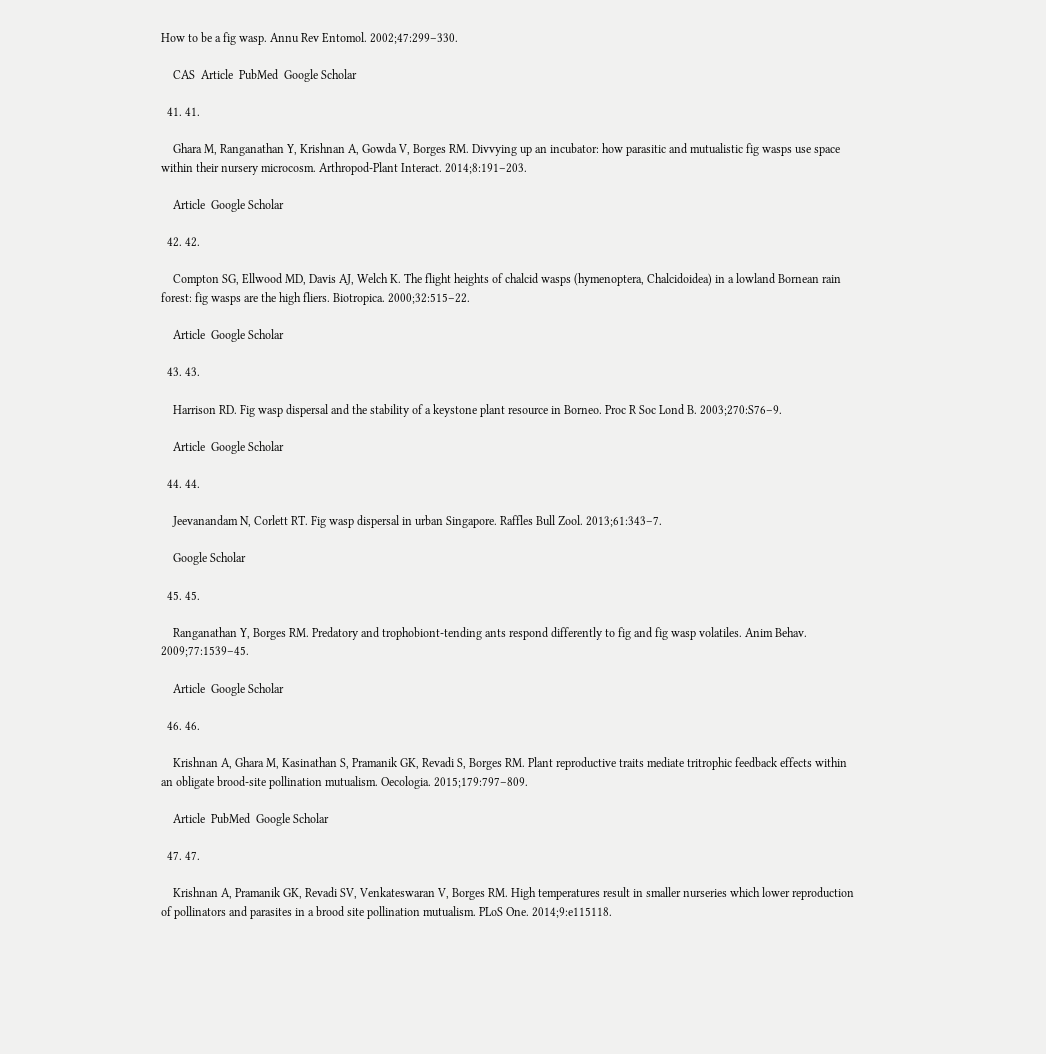How to be a fig wasp. Annu Rev Entomol. 2002;47:299–330.

    CAS  Article  PubMed  Google Scholar

  41. 41.

    Ghara M, Ranganathan Y, Krishnan A, Gowda V, Borges RM. Divvying up an incubator: how parasitic and mutualistic fig wasps use space within their nursery microcosm. Arthropod-Plant Interact. 2014;8:191–203.

    Article  Google Scholar

  42. 42.

    Compton SG, Ellwood MD, Davis AJ, Welch K. The flight heights of chalcid wasps (hymenoptera, Chalcidoidea) in a lowland Bornean rain forest: fig wasps are the high fliers. Biotropica. 2000;32:515–22.

    Article  Google Scholar

  43. 43.

    Harrison RD. Fig wasp dispersal and the stability of a keystone plant resource in Borneo. Proc R Soc Lond B. 2003;270:S76–9.

    Article  Google Scholar

  44. 44.

    Jeevanandam N, Corlett RT. Fig wasp dispersal in urban Singapore. Raffles Bull Zool. 2013;61:343–7.

    Google Scholar

  45. 45.

    Ranganathan Y, Borges RM. Predatory and trophobiont-tending ants respond differently to fig and fig wasp volatiles. Anim Behav. 2009;77:1539–45.

    Article  Google Scholar

  46. 46.

    Krishnan A, Ghara M, Kasinathan S, Pramanik GK, Revadi S, Borges RM. Plant reproductive traits mediate tritrophic feedback effects within an obligate brood-site pollination mutualism. Oecologia. 2015;179:797–809.

    Article  PubMed  Google Scholar

  47. 47.

    Krishnan A, Pramanik GK, Revadi SV, Venkateswaran V, Borges RM. High temperatures result in smaller nurseries which lower reproduction of pollinators and parasites in a brood site pollination mutualism. PLoS One. 2014;9:e115118.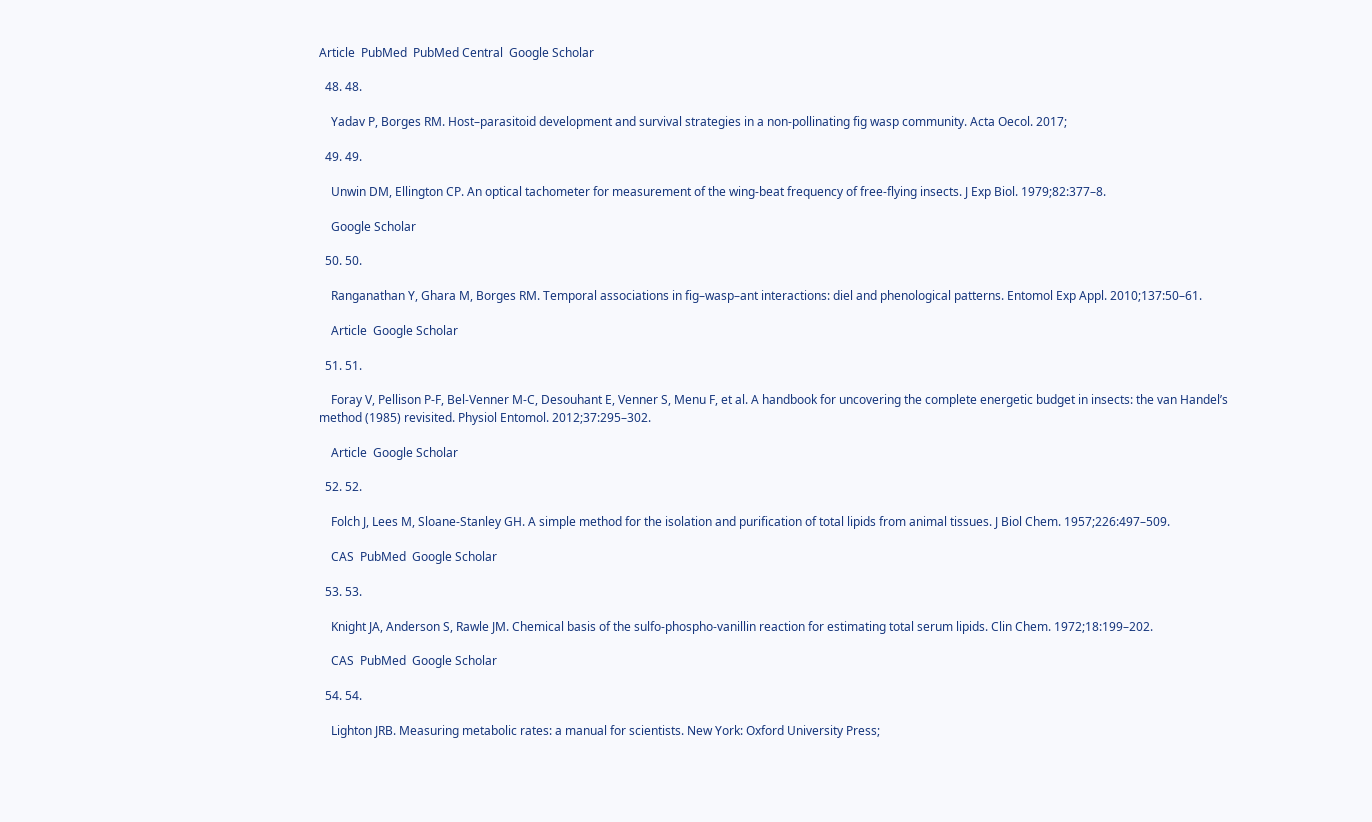Article  PubMed  PubMed Central  Google Scholar

  48. 48.

    Yadav P, Borges RM. Host–parasitoid development and survival strategies in a non-pollinating fig wasp community. Acta Oecol. 2017;

  49. 49.

    Unwin DM, Ellington CP. An optical tachometer for measurement of the wing-beat frequency of free-flying insects. J Exp Biol. 1979;82:377–8.

    Google Scholar

  50. 50.

    Ranganathan Y, Ghara M, Borges RM. Temporal associations in fig–wasp–ant interactions: diel and phenological patterns. Entomol Exp Appl. 2010;137:50–61.

    Article  Google Scholar

  51. 51.

    Foray V, Pellison P-F, Bel-Venner M-C, Desouhant E, Venner S, Menu F, et al. A handbook for uncovering the complete energetic budget in insects: the van Handel’s method (1985) revisited. Physiol Entomol. 2012;37:295–302.

    Article  Google Scholar

  52. 52.

    Folch J, Lees M, Sloane-Stanley GH. A simple method for the isolation and purification of total lipids from animal tissues. J Biol Chem. 1957;226:497–509.

    CAS  PubMed  Google Scholar

  53. 53.

    Knight JA, Anderson S, Rawle JM. Chemical basis of the sulfo-phospho-vanillin reaction for estimating total serum lipids. Clin Chem. 1972;18:199–202.

    CAS  PubMed  Google Scholar

  54. 54.

    Lighton JRB. Measuring metabolic rates: a manual for scientists. New York: Oxford University Press;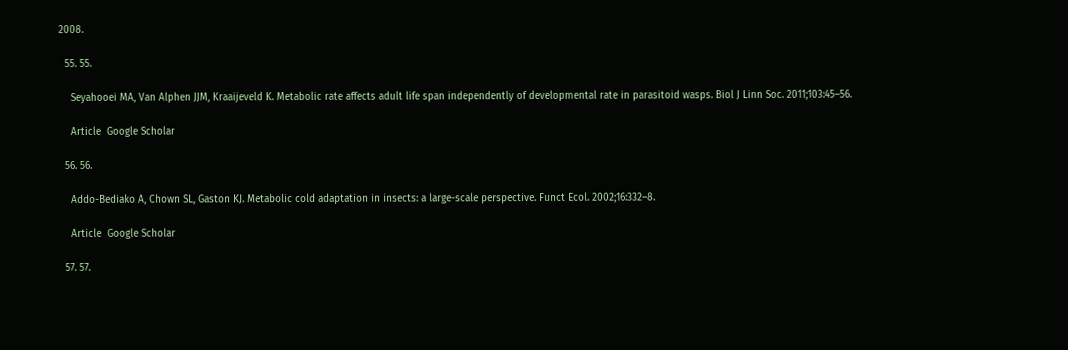2008.

  55. 55.

    Seyahooei MA, Van Alphen JJM, Kraaijeveld K. Metabolic rate affects adult life span independently of developmental rate in parasitoid wasps. Biol J Linn Soc. 2011;103:45–56.

    Article  Google Scholar

  56. 56.

    Addo-Bediako A, Chown SL, Gaston KJ. Metabolic cold adaptation in insects: a large-scale perspective. Funct Ecol. 2002;16:332–8.

    Article  Google Scholar

  57. 57.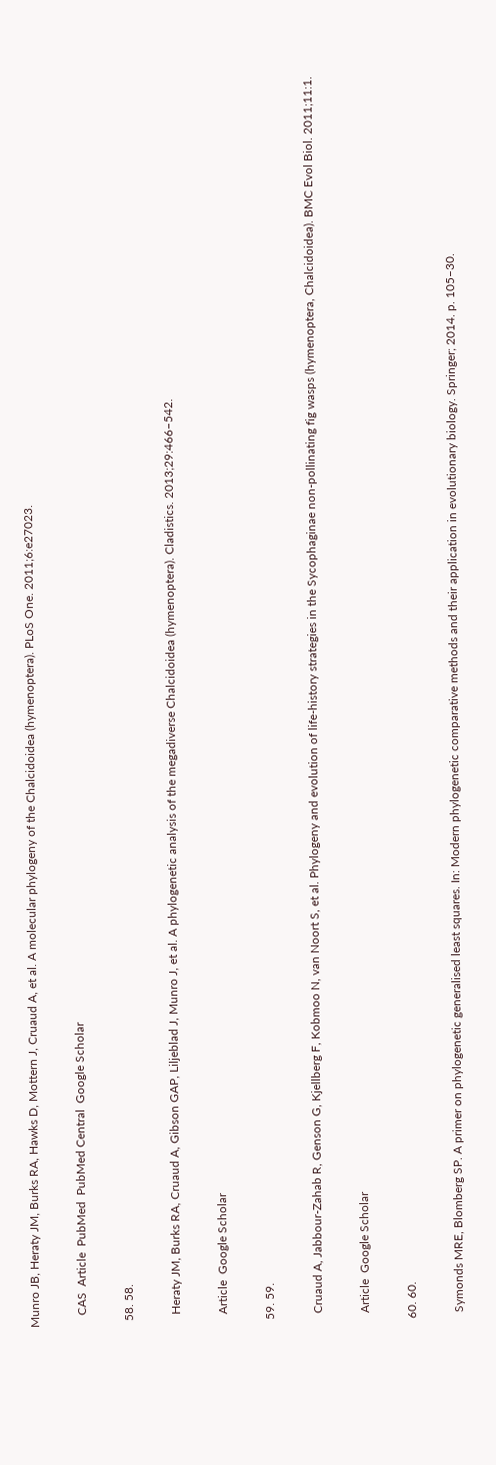Munro JB, Heraty JM, Burks RA, Hawks D, Mottern J, Cruaud A, et al. A molecular phylogeny of the Chalcidoidea (hymenoptera). PLoS One. 2011;6:e27023.

    CAS  Article  PubMed  PubMed Central  Google Scholar

  58. 58.

    Heraty JM, Burks RA, Cruaud A, Gibson GAP, Liljeblad J, Munro J, et al. A phylogenetic analysis of the megadiverse Chalcidoidea (hymenoptera). Cladistics. 2013;29:466–542.

    Article  Google Scholar

  59. 59.

    Cruaud A, Jabbour-Zahab R, Genson G, Kjellberg F, Kobmoo N, van Noort S, et al. Phylogeny and evolution of life-history strategies in the Sycophaginae non-pollinating fig wasps (hymenoptera, Chalcidoidea). BMC Evol Biol. 2011;11:1.

    Article  Google Scholar

  60. 60.

    Symonds MRE, Blomberg SP. A primer on phylogenetic generalised least squares. In: Modern phylogenetic comparative methods and their application in evolutionary biology. Springer; 2014. p. 105–30.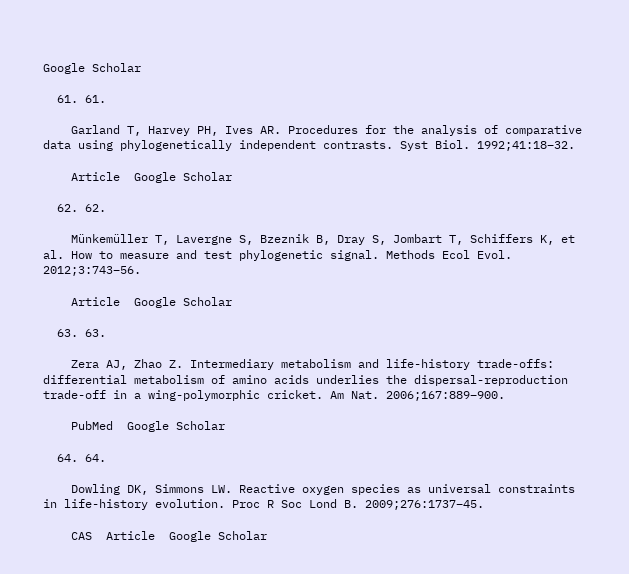Google Scholar

  61. 61.

    Garland T, Harvey PH, Ives AR. Procedures for the analysis of comparative data using phylogenetically independent contrasts. Syst Biol. 1992;41:18–32.

    Article  Google Scholar

  62. 62.

    Münkemüller T, Lavergne S, Bzeznik B, Dray S, Jombart T, Schiffers K, et al. How to measure and test phylogenetic signal. Methods Ecol Evol. 2012;3:743–56.

    Article  Google Scholar

  63. 63.

    Zera AJ, Zhao Z. Intermediary metabolism and life-history trade-offs: differential metabolism of amino acids underlies the dispersal-reproduction trade-off in a wing-polymorphic cricket. Am Nat. 2006;167:889–900.

    PubMed  Google Scholar

  64. 64.

    Dowling DK, Simmons LW. Reactive oxygen species as universal constraints in life-history evolution. Proc R Soc Lond B. 2009;276:1737–45.

    CAS  Article  Google Scholar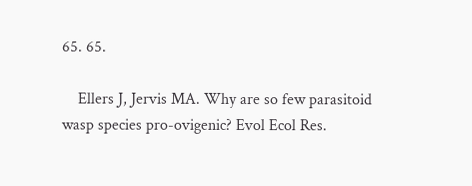65. 65.

    Ellers J, Jervis MA. Why are so few parasitoid wasp species pro-ovigenic? Evol Ecol Res.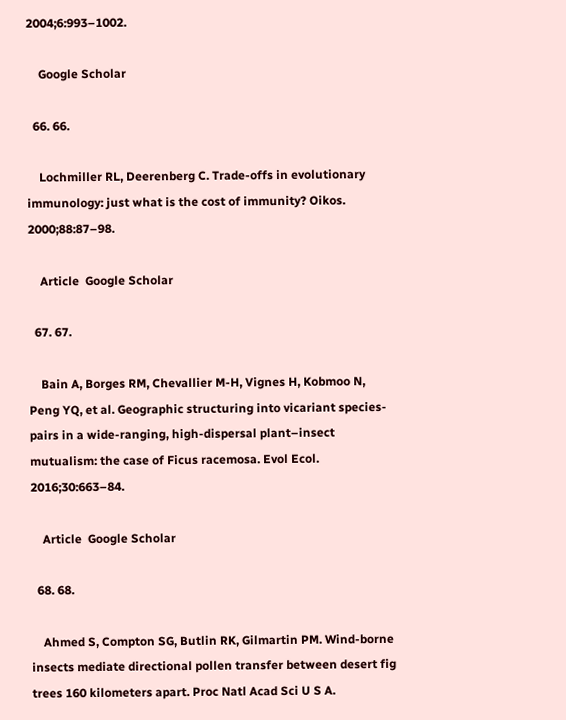2004;6:993–1002.

    Google Scholar

  66. 66.

    Lochmiller RL, Deerenberg C. Trade-offs in evolutionary immunology: just what is the cost of immunity? Oikos. 2000;88:87–98.

    Article  Google Scholar

  67. 67.

    Bain A, Borges RM, Chevallier M-H, Vignes H, Kobmoo N, Peng YQ, et al. Geographic structuring into vicariant species-pairs in a wide-ranging, high-dispersal plant–insect mutualism: the case of Ficus racemosa. Evol Ecol. 2016;30:663–84.

    Article  Google Scholar

  68. 68.

    Ahmed S, Compton SG, Butlin RK, Gilmartin PM. Wind-borne insects mediate directional pollen transfer between desert fig trees 160 kilometers apart. Proc Natl Acad Sci U S A.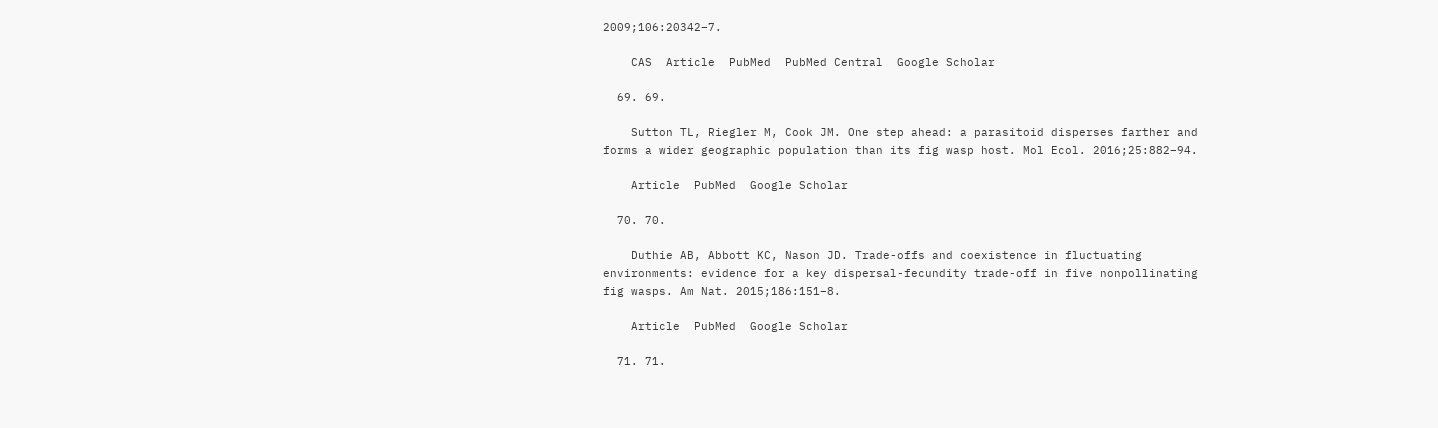2009;106:20342–7.

    CAS  Article  PubMed  PubMed Central  Google Scholar

  69. 69.

    Sutton TL, Riegler M, Cook JM. One step ahead: a parasitoid disperses farther and forms a wider geographic population than its fig wasp host. Mol Ecol. 2016;25:882–94.

    Article  PubMed  Google Scholar

  70. 70.

    Duthie AB, Abbott KC, Nason JD. Trade-offs and coexistence in fluctuating environments: evidence for a key dispersal-fecundity trade-off in five nonpollinating fig wasps. Am Nat. 2015;186:151–8.

    Article  PubMed  Google Scholar

  71. 71.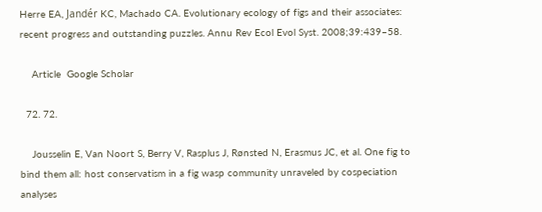Herre EA, Jandér KC, Machado CA. Evolutionary ecology of figs and their associates: recent progress and outstanding puzzles. Annu Rev Ecol Evol Syst. 2008;39:439–58.

    Article  Google Scholar

  72. 72.

    Jousselin E, Van Noort S, Berry V, Rasplus J, Rønsted N, Erasmus JC, et al. One fig to bind them all: host conservatism in a fig wasp community unraveled by cospeciation analyses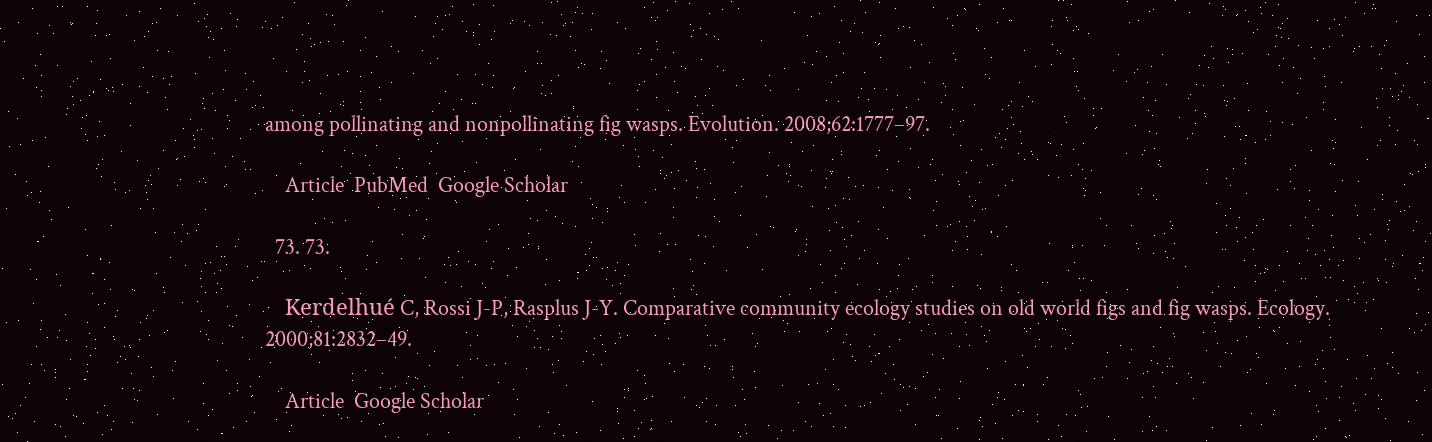among pollinating and nonpollinating fig wasps. Evolution. 2008;62:1777–97.

    Article  PubMed  Google Scholar

  73. 73.

    Kerdelhué C, Rossi J-P, Rasplus J-Y. Comparative community ecology studies on old world figs and fig wasps. Ecology. 2000;81:2832–49.

    Article  Google Scholar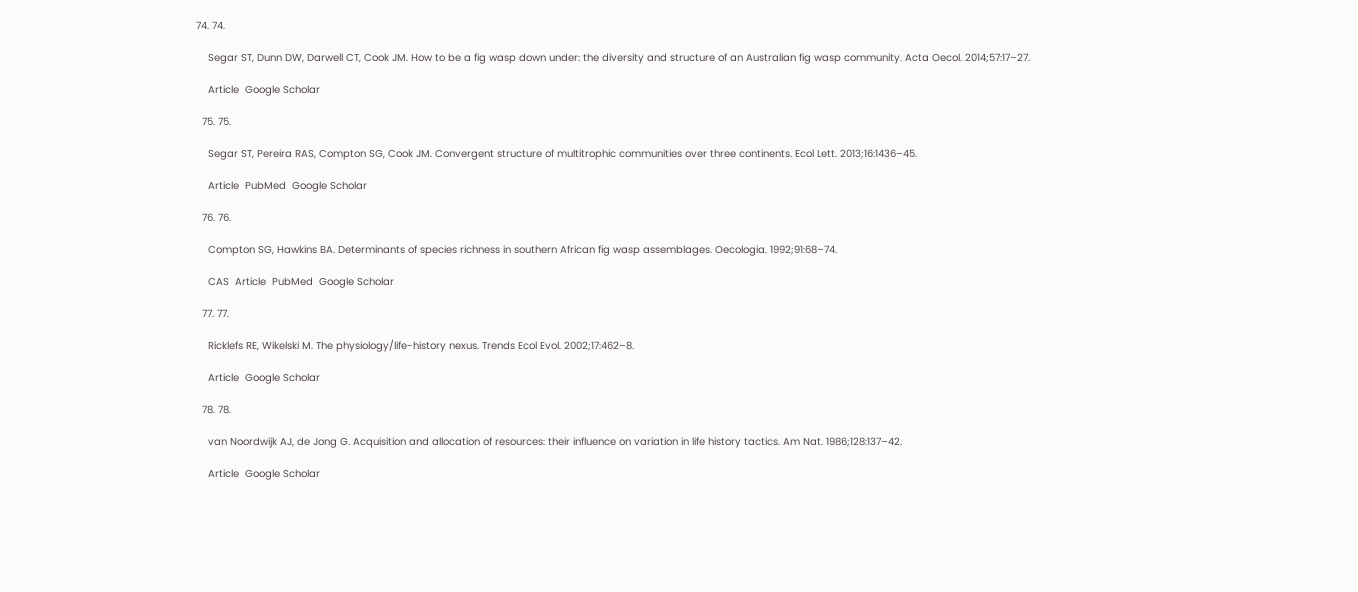74. 74.

    Segar ST, Dunn DW, Darwell CT, Cook JM. How to be a fig wasp down under: the diversity and structure of an Australian fig wasp community. Acta Oecol. 2014;57:17–27.

    Article  Google Scholar

  75. 75.

    Segar ST, Pereira RAS, Compton SG, Cook JM. Convergent structure of multitrophic communities over three continents. Ecol Lett. 2013;16:1436–45.

    Article  PubMed  Google Scholar

  76. 76.

    Compton SG, Hawkins BA. Determinants of species richness in southern African fig wasp assemblages. Oecologia. 1992;91:68–74.

    CAS  Article  PubMed  Google Scholar

  77. 77.

    Ricklefs RE, Wikelski M. The physiology/life-history nexus. Trends Ecol Evol. 2002;17:462–8.

    Article  Google Scholar

  78. 78.

    van Noordwijk AJ, de Jong G. Acquisition and allocation of resources: their influence on variation in life history tactics. Am Nat. 1986;128:137–42.

    Article  Google Scholar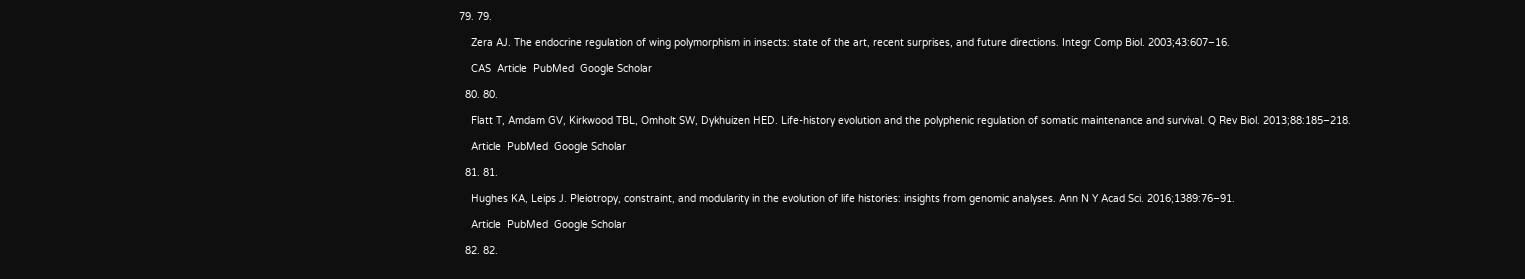79. 79.

    Zera AJ. The endocrine regulation of wing polymorphism in insects: state of the art, recent surprises, and future directions. Integr Comp Biol. 2003;43:607–16.

    CAS  Article  PubMed  Google Scholar

  80. 80.

    Flatt T, Amdam GV, Kirkwood TBL, Omholt SW, Dykhuizen HED. Life-history evolution and the polyphenic regulation of somatic maintenance and survival. Q Rev Biol. 2013;88:185–218.

    Article  PubMed  Google Scholar

  81. 81.

    Hughes KA, Leips J. Pleiotropy, constraint, and modularity in the evolution of life histories: insights from genomic analyses. Ann N Y Acad Sci. 2016;1389:76–91.

    Article  PubMed  Google Scholar

  82. 82.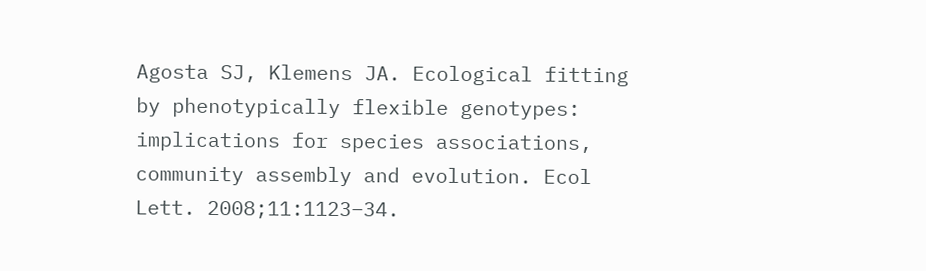Agosta SJ, Klemens JA. Ecological fitting by phenotypically flexible genotypes: implications for species associations, community assembly and evolution. Ecol Lett. 2008;11:1123–34.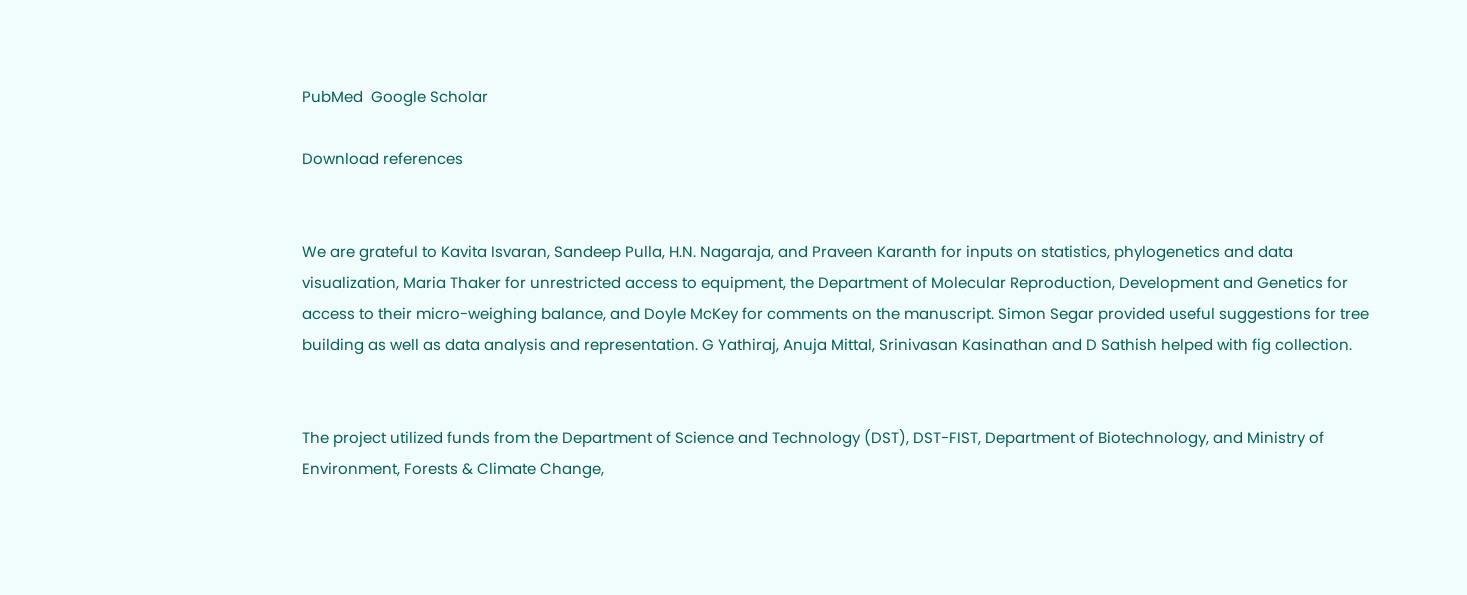PubMed  Google Scholar

Download references


We are grateful to Kavita Isvaran, Sandeep Pulla, H.N. Nagaraja, and Praveen Karanth for inputs on statistics, phylogenetics and data visualization, Maria Thaker for unrestricted access to equipment, the Department of Molecular Reproduction, Development and Genetics for access to their micro-weighing balance, and Doyle McKey for comments on the manuscript. Simon Segar provided useful suggestions for tree building as well as data analysis and representation. G Yathiraj, Anuja Mittal, Srinivasan Kasinathan and D Sathish helped with fig collection.


The project utilized funds from the Department of Science and Technology (DST), DST-FIST, Department of Biotechnology, and Ministry of Environment, Forests & Climate Change,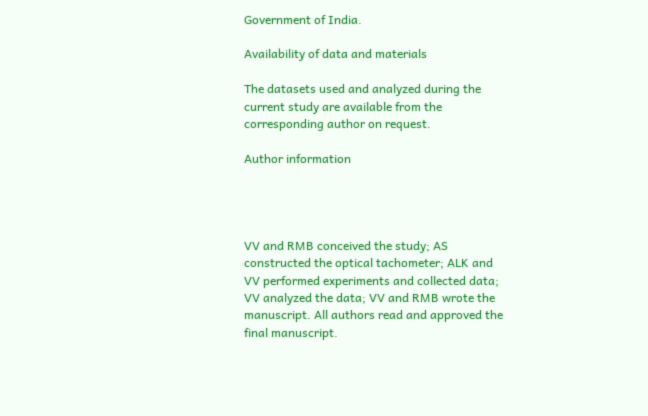Government of India.

Availability of data and materials

The datasets used and analyzed during the current study are available from the corresponding author on request.

Author information




VV and RMB conceived the study; AS constructed the optical tachometer; ALK and VV performed experiments and collected data; VV analyzed the data; VV and RMB wrote the manuscript. All authors read and approved the final manuscript.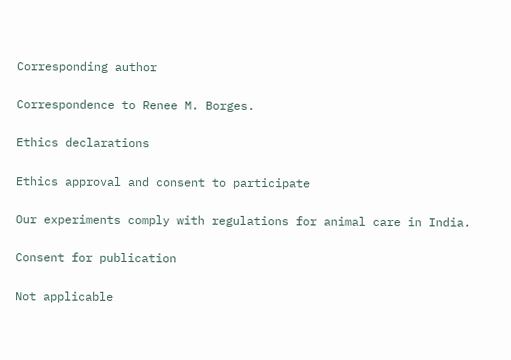Corresponding author

Correspondence to Renee M. Borges.

Ethics declarations

Ethics approval and consent to participate

Our experiments comply with regulations for animal care in India.

Consent for publication

Not applicable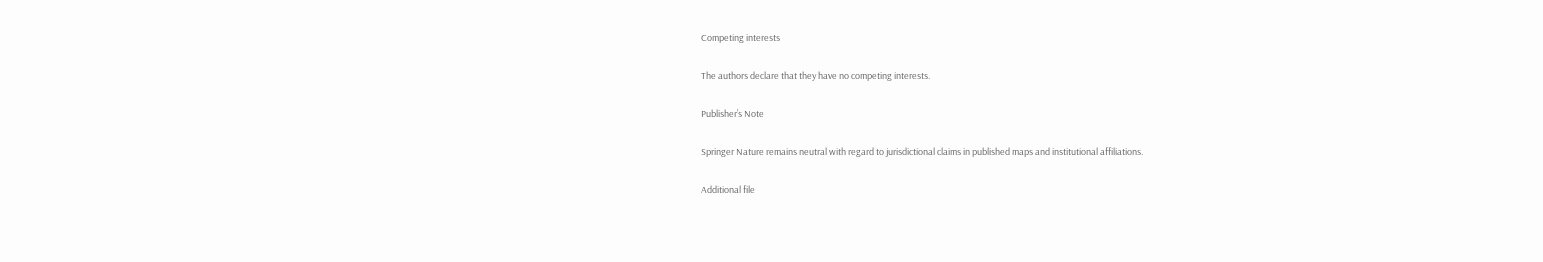Competing interests

The authors declare that they have no competing interests.

Publisher’s Note

Springer Nature remains neutral with regard to jurisdictional claims in published maps and institutional affiliations.

Additional file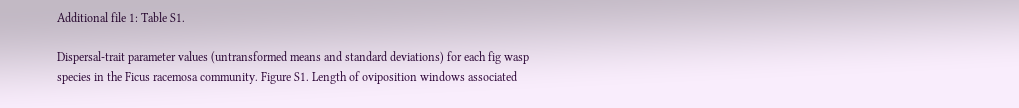Additional file 1: Table S1.

Dispersal-trait parameter values (untransformed means and standard deviations) for each fig wasp species in the Ficus racemosa community. Figure S1. Length of oviposition windows associated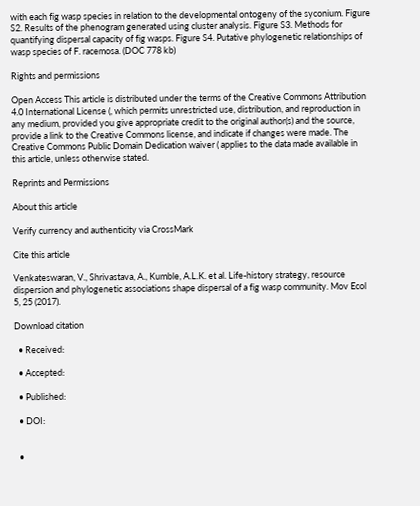with each fig wasp species in relation to the developmental ontogeny of the syconium. Figure S2. Results of the phenogram generated using cluster analysis. Figure S3. Methods for quantifying dispersal capacity of fig wasps. Figure S4. Putative phylogenetic relationships of wasp species of F. racemosa. (DOC 778 kb)

Rights and permissions

Open Access This article is distributed under the terms of the Creative Commons Attribution 4.0 International License (, which permits unrestricted use, distribution, and reproduction in any medium, provided you give appropriate credit to the original author(s) and the source, provide a link to the Creative Commons license, and indicate if changes were made. The Creative Commons Public Domain Dedication waiver ( applies to the data made available in this article, unless otherwise stated.

Reprints and Permissions

About this article

Verify currency and authenticity via CrossMark

Cite this article

Venkateswaran, V., Shrivastava, A., Kumble, A.L.K. et al. Life-history strategy, resource dispersion and phylogenetic associations shape dispersal of a fig wasp community. Mov Ecol 5, 25 (2017).

Download citation

  • Received:

  • Accepted:

  • Published:

  • DOI:


  •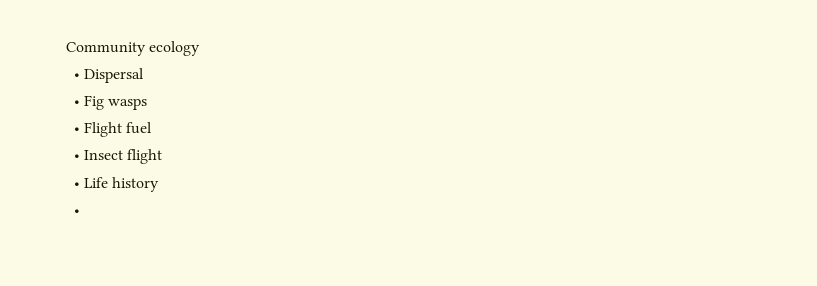Community ecology
  • Dispersal
  • Fig wasps
  • Flight fuel
  • Insect flight
  • Life history
  •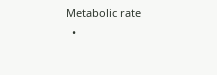Metabolic rate
  •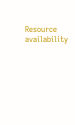Resource availability